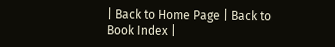| Back to Home Page | Back to Book Index |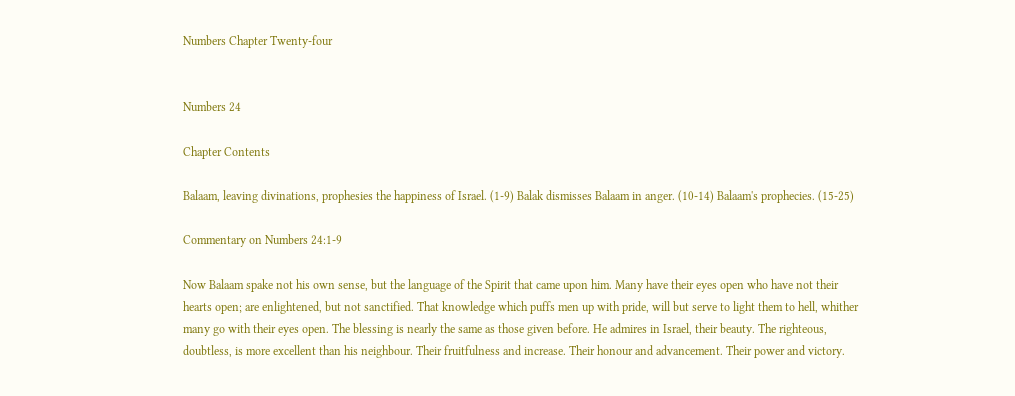Numbers Chapter Twenty-four


Numbers 24

Chapter Contents

Balaam, leaving divinations, prophesies the happiness of Israel. (1-9) Balak dismisses Balaam in anger. (10-14) Balaam's prophecies. (15-25)

Commentary on Numbers 24:1-9

Now Balaam spake not his own sense, but the language of the Spirit that came upon him. Many have their eyes open who have not their hearts open; are enlightened, but not sanctified. That knowledge which puffs men up with pride, will but serve to light them to hell, whither many go with their eyes open. The blessing is nearly the same as those given before. He admires in Israel, their beauty. The righteous, doubtless, is more excellent than his neighbour. Their fruitfulness and increase. Their honour and advancement. Their power and victory.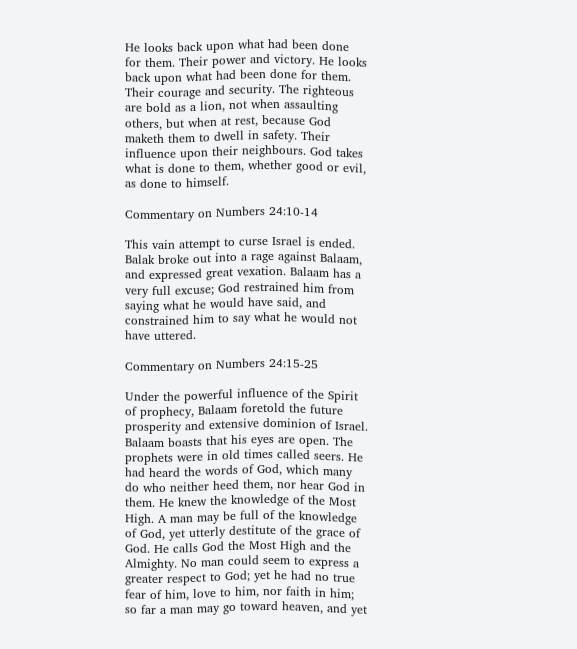He looks back upon what had been done for them. Their power and victory. He looks back upon what had been done for them. Their courage and security. The righteous are bold as a lion, not when assaulting others, but when at rest, because God maketh them to dwell in safety. Their influence upon their neighbours. God takes what is done to them, whether good or evil, as done to himself.

Commentary on Numbers 24:10-14

This vain attempt to curse Israel is ended. Balak broke out into a rage against Balaam, and expressed great vexation. Balaam has a very full excuse; God restrained him from saying what he would have said, and constrained him to say what he would not have uttered.

Commentary on Numbers 24:15-25

Under the powerful influence of the Spirit of prophecy, Balaam foretold the future prosperity and extensive dominion of Israel. Balaam boasts that his eyes are open. The prophets were in old times called seers. He had heard the words of God, which many do who neither heed them, nor hear God in them. He knew the knowledge of the Most High. A man may be full of the knowledge of God, yet utterly destitute of the grace of God. He calls God the Most High and the Almighty. No man could seem to express a greater respect to God; yet he had no true fear of him, love to him, nor faith in him; so far a man may go toward heaven, and yet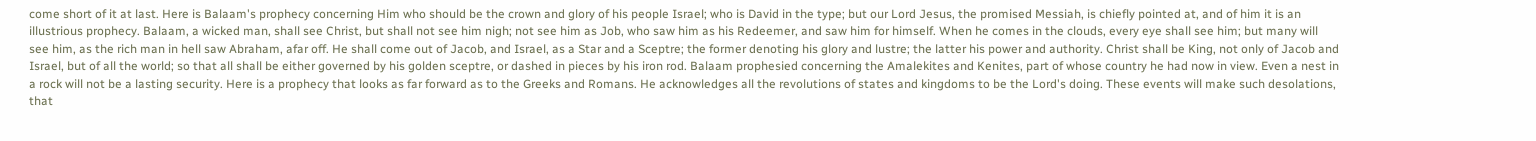come short of it at last. Here is Balaam's prophecy concerning Him who should be the crown and glory of his people Israel; who is David in the type; but our Lord Jesus, the promised Messiah, is chiefly pointed at, and of him it is an illustrious prophecy. Balaam, a wicked man, shall see Christ, but shall not see him nigh; not see him as Job, who saw him as his Redeemer, and saw him for himself. When he comes in the clouds, every eye shall see him; but many will see him, as the rich man in hell saw Abraham, afar off. He shall come out of Jacob, and Israel, as a Star and a Sceptre; the former denoting his glory and lustre; the latter his power and authority. Christ shall be King, not only of Jacob and Israel, but of all the world; so that all shall be either governed by his golden sceptre, or dashed in pieces by his iron rod. Balaam prophesied concerning the Amalekites and Kenites, part of whose country he had now in view. Even a nest in a rock will not be a lasting security. Here is a prophecy that looks as far forward as to the Greeks and Romans. He acknowledges all the revolutions of states and kingdoms to be the Lord's doing. These events will make such desolations, that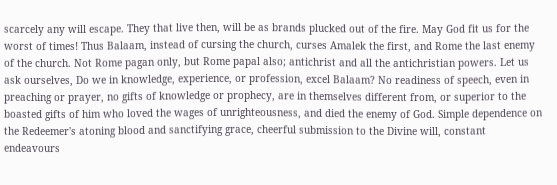scarcely any will escape. They that live then, will be as brands plucked out of the fire. May God fit us for the worst of times! Thus Balaam, instead of cursing the church, curses Amalek the first, and Rome the last enemy of the church. Not Rome pagan only, but Rome papal also; antichrist and all the antichristian powers. Let us ask ourselves, Do we in knowledge, experience, or profession, excel Balaam? No readiness of speech, even in preaching or prayer, no gifts of knowledge or prophecy, are in themselves different from, or superior to the boasted gifts of him who loved the wages of unrighteousness, and died the enemy of God. Simple dependence on the Redeemer's atoning blood and sanctifying grace, cheerful submission to the Divine will, constant endeavours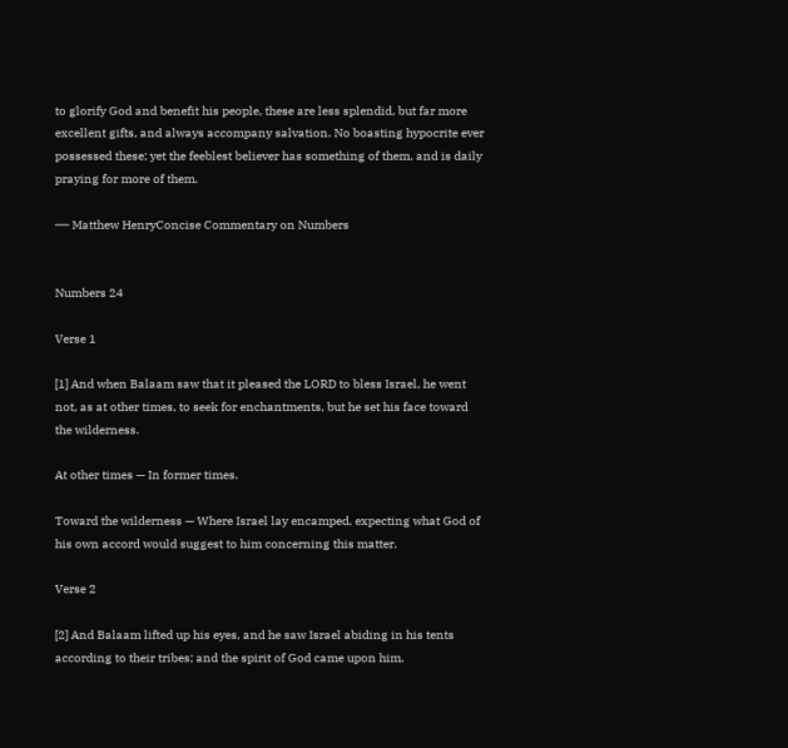to glorify God and benefit his people, these are less splendid, but far more excellent gifts, and always accompany salvation. No boasting hypocrite ever possessed these; yet the feeblest believer has something of them, and is daily praying for more of them.

── Matthew HenryConcise Commentary on Numbers


Numbers 24

Verse 1

[1] And when Balaam saw that it pleased the LORD to bless Israel, he went not, as at other times, to seek for enchantments, but he set his face toward the wilderness.

At other times — In former times.

Toward the wilderness — Where Israel lay encamped, expecting what God of his own accord would suggest to him concerning this matter.

Verse 2

[2] And Balaam lifted up his eyes, and he saw Israel abiding in his tents according to their tribes; and the spirit of God came upon him.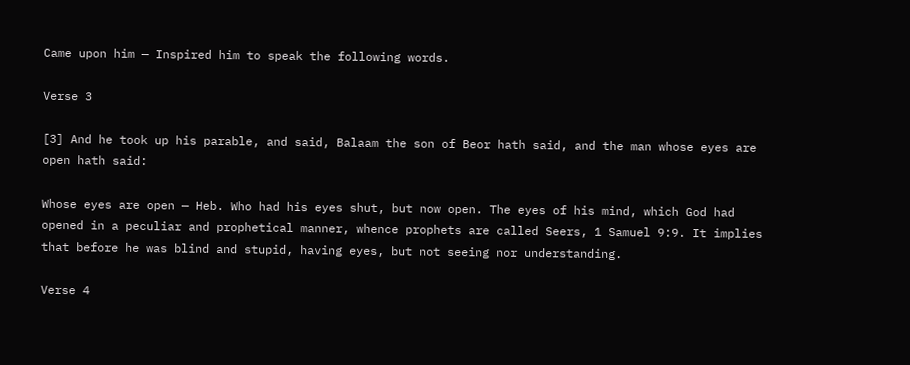Came upon him — Inspired him to speak the following words.

Verse 3

[3] And he took up his parable, and said, Balaam the son of Beor hath said, and the man whose eyes are open hath said:

Whose eyes are open — Heb. Who had his eyes shut, but now open. The eyes of his mind, which God had opened in a peculiar and prophetical manner, whence prophets are called Seers, 1 Samuel 9:9. It implies that before he was blind and stupid, having eyes, but not seeing nor understanding.

Verse 4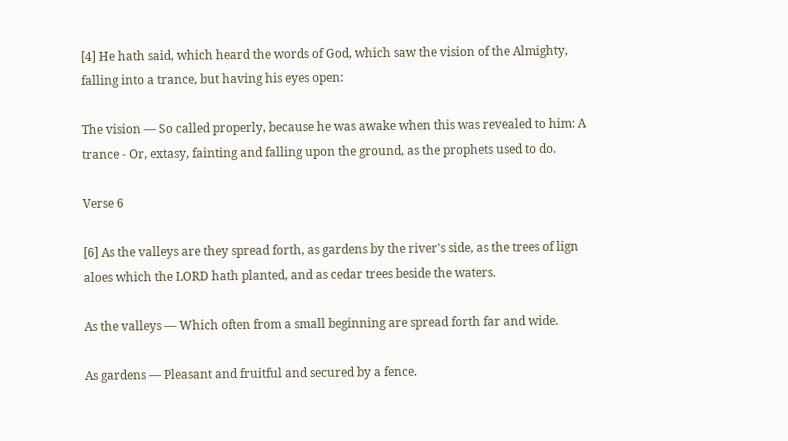[4] He hath said, which heard the words of God, which saw the vision of the Almighty, falling into a trance, but having his eyes open:

The vision — So called properly, because he was awake when this was revealed to him: A trance - Or, extasy, fainting and falling upon the ground, as the prophets used to do.

Verse 6

[6] As the valleys are they spread forth, as gardens by the river's side, as the trees of lign aloes which the LORD hath planted, and as cedar trees beside the waters.

As the valleys — Which often from a small beginning are spread forth far and wide.

As gardens — Pleasant and fruitful and secured by a fence.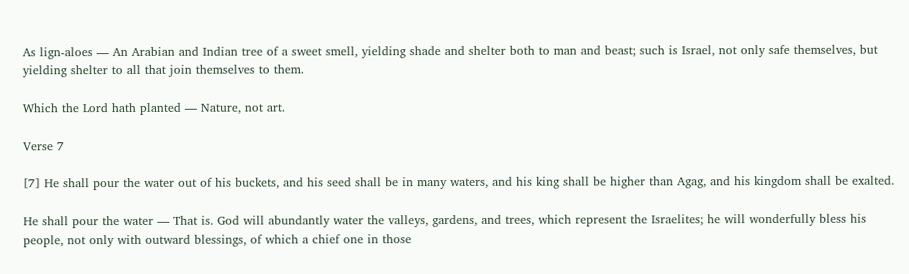As lign-aloes — An Arabian and Indian tree of a sweet smell, yielding shade and shelter both to man and beast; such is Israel, not only safe themselves, but yielding shelter to all that join themselves to them.

Which the Lord hath planted — Nature, not art.

Verse 7

[7] He shall pour the water out of his buckets, and his seed shall be in many waters, and his king shall be higher than Agag, and his kingdom shall be exalted.

He shall pour the water — That is. God will abundantly water the valleys, gardens, and trees, which represent the Israelites; he will wonderfully bless his people, not only with outward blessings, of which a chief one in those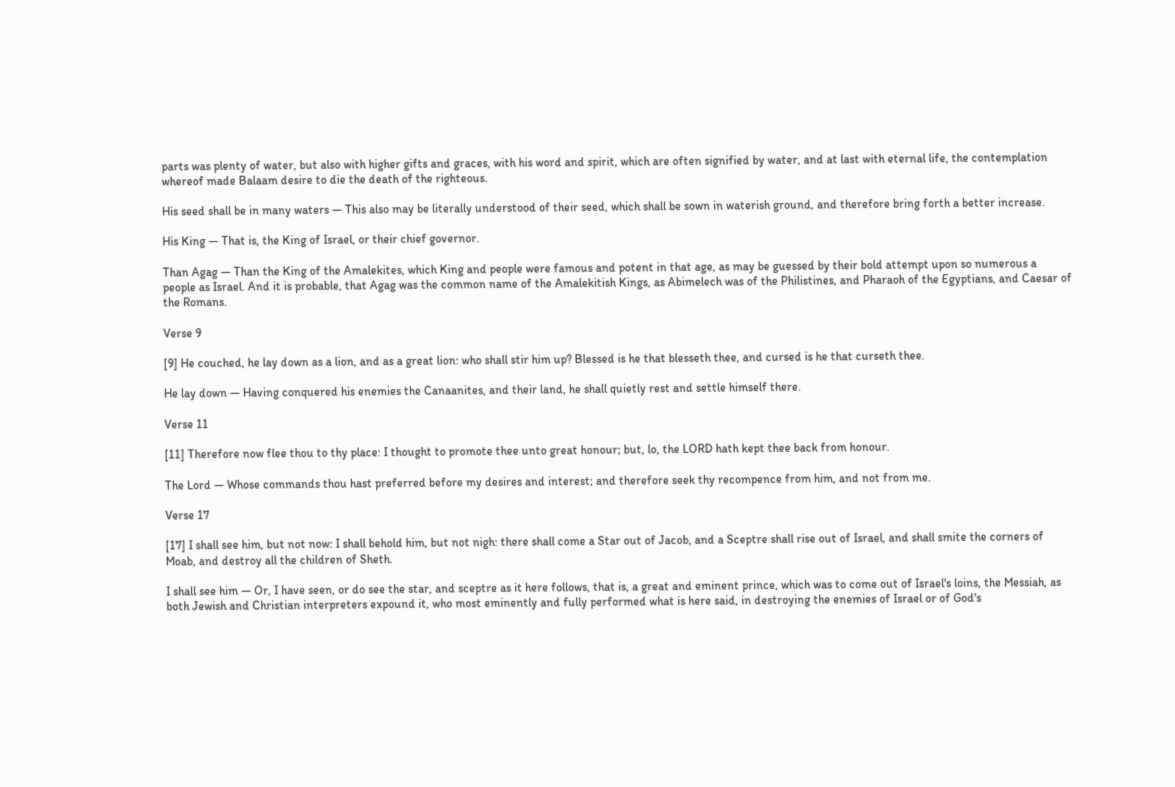parts was plenty of water, but also with higher gifts and graces, with his word and spirit, which are often signified by water, and at last with eternal life, the contemplation whereof made Balaam desire to die the death of the righteous.

His seed shall be in many waters — This also may be literally understood of their seed, which shall be sown in waterish ground, and therefore bring forth a better increase.

His King — That is, the King of Israel, or their chief governor.

Than Agag — Than the King of the Amalekites, which King and people were famous and potent in that age, as may be guessed by their bold attempt upon so numerous a people as Israel. And it is probable, that Agag was the common name of the Amalekitish Kings, as Abimelech was of the Philistines, and Pharaoh of the Egyptians, and Caesar of the Romans.

Verse 9

[9] He couched, he lay down as a lion, and as a great lion: who shall stir him up? Blessed is he that blesseth thee, and cursed is he that curseth thee.

He lay down — Having conquered his enemies the Canaanites, and their land, he shall quietly rest and settle himself there.

Verse 11

[11] Therefore now flee thou to thy place: I thought to promote thee unto great honour; but, lo, the LORD hath kept thee back from honour.

The Lord — Whose commands thou hast preferred before my desires and interest; and therefore seek thy recompence from him, and not from me.

Verse 17

[17] I shall see him, but not now: I shall behold him, but not nigh: there shall come a Star out of Jacob, and a Sceptre shall rise out of Israel, and shall smite the corners of Moab, and destroy all the children of Sheth.

I shall see him — Or, I have seen, or do see the star, and sceptre as it here follows, that is, a great and eminent prince, which was to come out of Israel's loins, the Messiah, as both Jewish and Christian interpreters expound it, who most eminently and fully performed what is here said, in destroying the enemies of Israel or of God's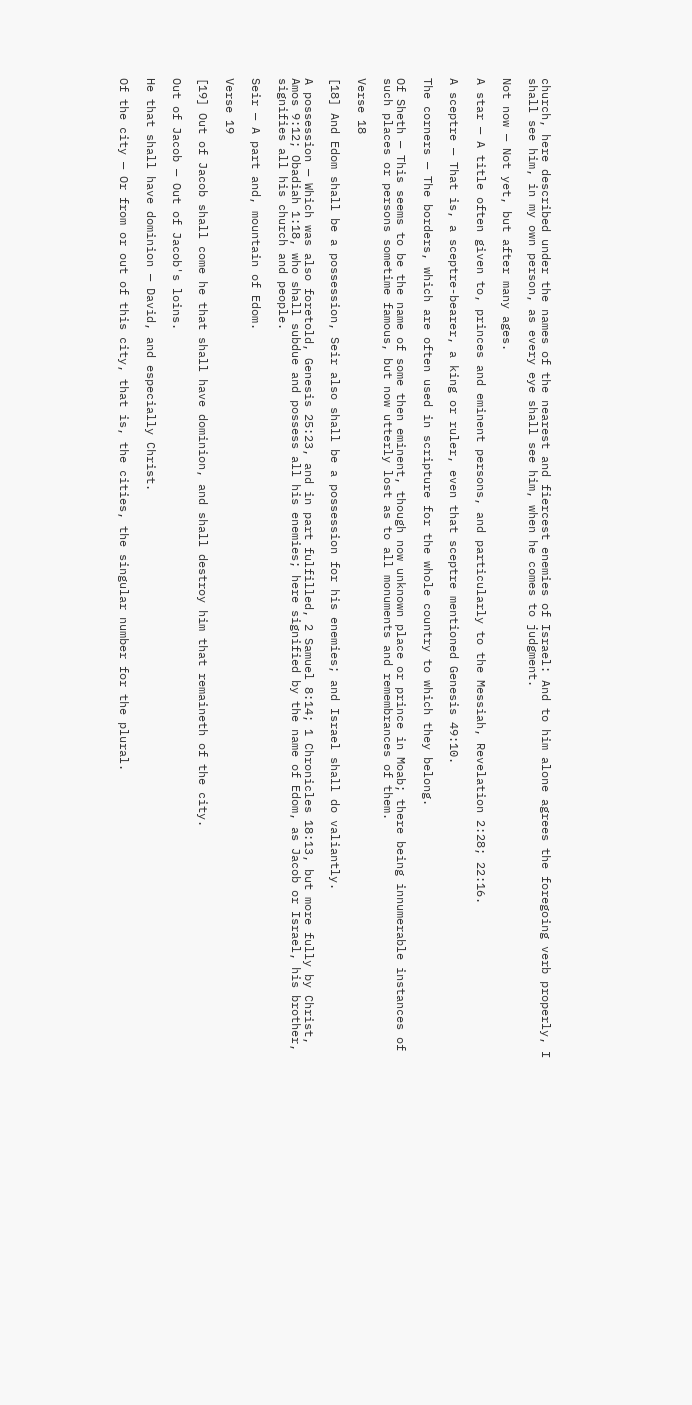church, here described under the names of the nearest and fiercest enemies of Israel: And to him alone agrees the foregoing verb properly, I shall see him, in my own person, as every eye shall see him, when he comes to judgment.

Not now — Not yet, but after many ages.

A star — A title often given to, princes and eminent persons, and particularly to the Messiah, Revelation 2:28; 22:16.

A sceptre — That is, a sceptre-bearer, a king or ruler, even that sceptre mentioned Genesis 49:10.

The corners — The borders, which are often used in scripture for the whole country to which they belong.

Of Sheth — This seems to be the name of some then eminent, though now unknown place or prince in Moab; there being innumerable instances of such places or persons sometime famous, but now utterly lost as to all monuments and remembrances of them.

Verse 18

[18] And Edom shall be a possession, Seir also shall be a possession for his enemies; and Israel shall do valiantly.

A possession — Which was also foretold, Genesis 25:23, and in part fulfilled, 2 Samuel 8:14; 1 Chronicles 18:13, but more fully by Christ, Amos 9:12; Obadiah 1:18, who shall subdue and possess all his enemies; here signified by the name of Edom, as Jacob or Israel, his brother, signifies all his church and people.

Seir — A part and, mountain of Edom.

Verse 19

[19] Out of Jacob shall come he that shall have dominion, and shall destroy him that remaineth of the city.

Out of Jacob — Out of Jacob's loins.

He that shall have dominion — David, and especially Christ.

Of the city — Or from or out of this city, that is, the cities, the singular number for the plural.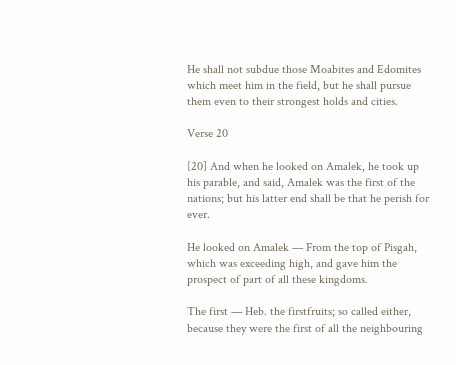He shall not subdue those Moabites and Edomites which meet him in the field, but he shall pursue them even to their strongest holds and cities.

Verse 20

[20] And when he looked on Amalek, he took up his parable, and said, Amalek was the first of the nations; but his latter end shall be that he perish for ever.

He looked on Amalek — From the top of Pisgah, which was exceeding high, and gave him the prospect of part of all these kingdoms.

The first — Heb. the firstfruits; so called either, because they were the first of all the neighbouring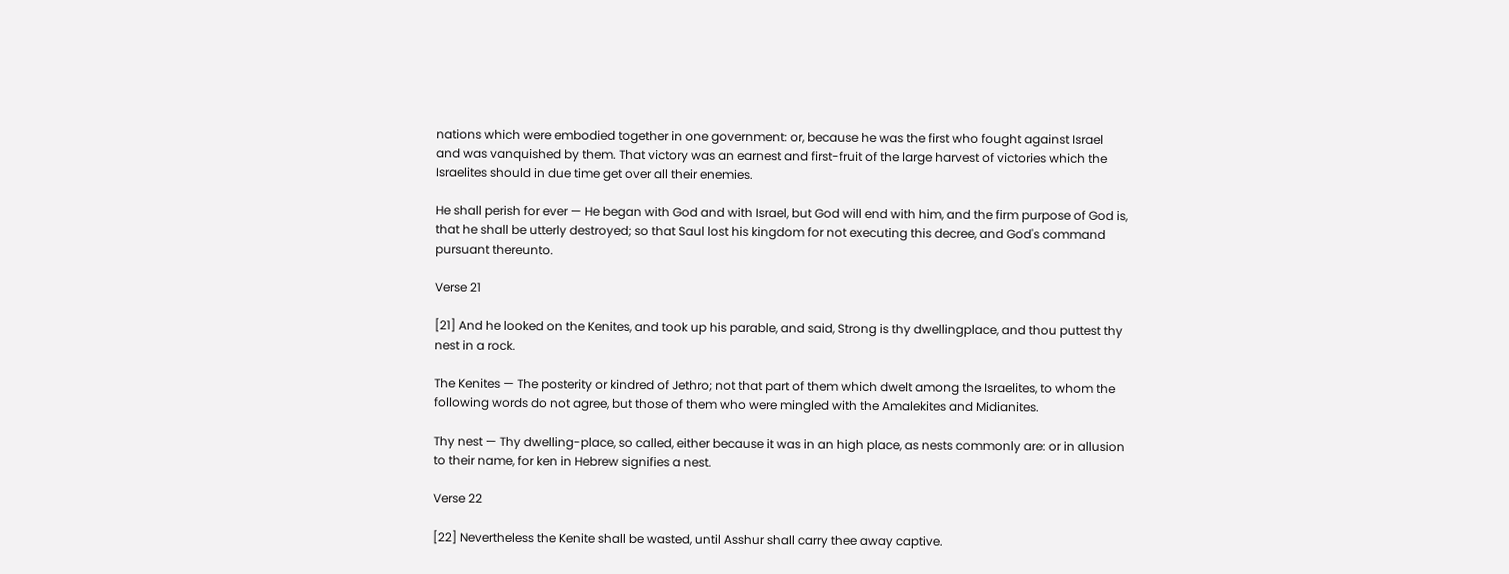nations which were embodied together in one government: or, because he was the first who fought against Israel and was vanquished by them. That victory was an earnest and first-fruit of the large harvest of victories which the Israelites should in due time get over all their enemies.

He shall perish for ever — He began with God and with Israel, but God will end with him, and the firm purpose of God is, that he shall be utterly destroyed; so that Saul lost his kingdom for not executing this decree, and God's command pursuant thereunto.

Verse 21

[21] And he looked on the Kenites, and took up his parable, and said, Strong is thy dwellingplace, and thou puttest thy nest in a rock.

The Kenites — The posterity or kindred of Jethro; not that part of them which dwelt among the Israelites, to whom the following words do not agree, but those of them who were mingled with the Amalekites and Midianites.

Thy nest — Thy dwelling-place, so called, either because it was in an high place, as nests commonly are: or in allusion to their name, for ken in Hebrew signifies a nest.

Verse 22

[22] Nevertheless the Kenite shall be wasted, until Asshur shall carry thee away captive.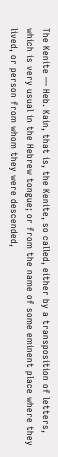The Kenite — Heb. Kain, that is, the Kenite, so called, either by a transposition of letters, which is very usual in the Hebrew tongue; or from the name of some eminent place where they lived, or person from whom they were descended,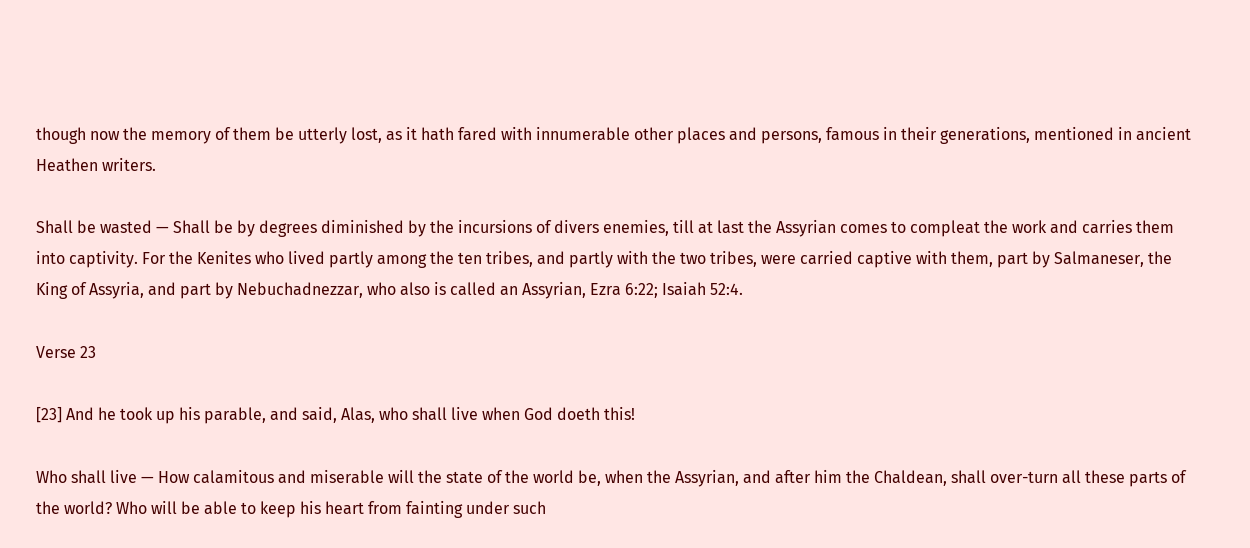though now the memory of them be utterly lost, as it hath fared with innumerable other places and persons, famous in their generations, mentioned in ancient Heathen writers.

Shall be wasted — Shall be by degrees diminished by the incursions of divers enemies, till at last the Assyrian comes to compleat the work and carries them into captivity. For the Kenites who lived partly among the ten tribes, and partly with the two tribes, were carried captive with them, part by Salmaneser, the King of Assyria, and part by Nebuchadnezzar, who also is called an Assyrian, Ezra 6:22; Isaiah 52:4.

Verse 23

[23] And he took up his parable, and said, Alas, who shall live when God doeth this!

Who shall live — How calamitous and miserable will the state of the world be, when the Assyrian, and after him the Chaldean, shall over-turn all these parts of the world? Who will be able to keep his heart from fainting under such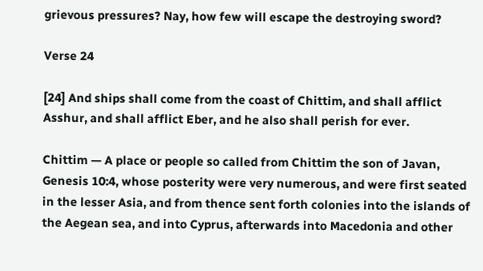grievous pressures? Nay, how few will escape the destroying sword?

Verse 24

[24] And ships shall come from the coast of Chittim, and shall afflict Asshur, and shall afflict Eber, and he also shall perish for ever.

Chittim — A place or people so called from Chittim the son of Javan, Genesis 10:4, whose posterity were very numerous, and were first seated in the lesser Asia, and from thence sent forth colonies into the islands of the Aegean sea, and into Cyprus, afterwards into Macedonia and other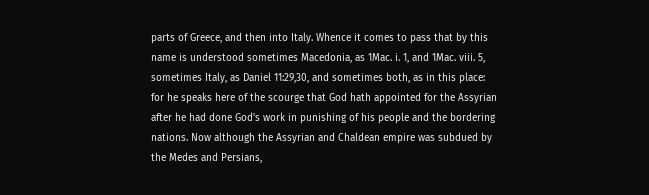parts of Greece, and then into Italy. Whence it comes to pass that by this name is understood sometimes Macedonia, as 1Mac. i. 1, and 1Mac. viii. 5, sometimes Italy, as Daniel 11:29,30, and sometimes both, as in this place: for he speaks here of the scourge that God hath appointed for the Assyrian after he had done God's work in punishing of his people and the bordering nations. Now although the Assyrian and Chaldean empire was subdued by the Medes and Persians,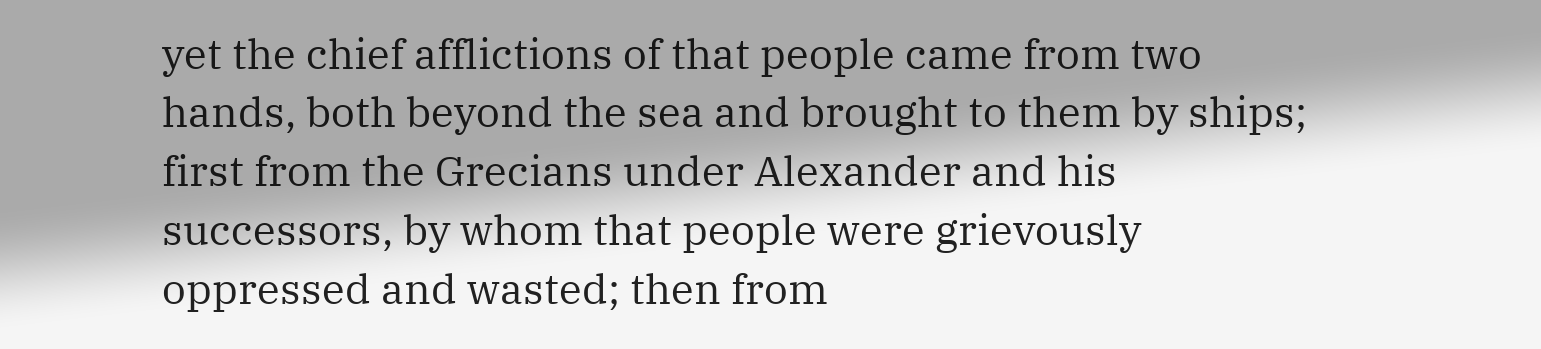yet the chief afflictions of that people came from two hands, both beyond the sea and brought to them by ships; first from the Grecians under Alexander and his successors, by whom that people were grievously oppressed and wasted; then from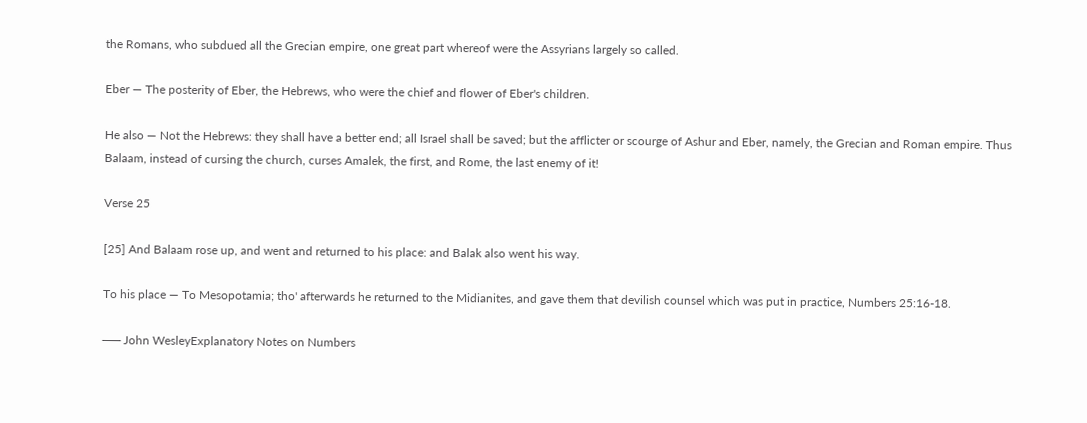the Romans, who subdued all the Grecian empire, one great part whereof were the Assyrians largely so called.

Eber — The posterity of Eber, the Hebrews, who were the chief and flower of Eber's children.

He also — Not the Hebrews: they shall have a better end; all Israel shall be saved; but the afflicter or scourge of Ashur and Eber, namely, the Grecian and Roman empire. Thus Balaam, instead of cursing the church, curses Amalek, the first, and Rome, the last enemy of it!

Verse 25

[25] And Balaam rose up, and went and returned to his place: and Balak also went his way.

To his place — To Mesopotamia; tho' afterwards he returned to the Midianites, and gave them that devilish counsel which was put in practice, Numbers 25:16-18.

── John WesleyExplanatory Notes on Numbers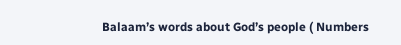Balaam’s words about God’s people ( Numbers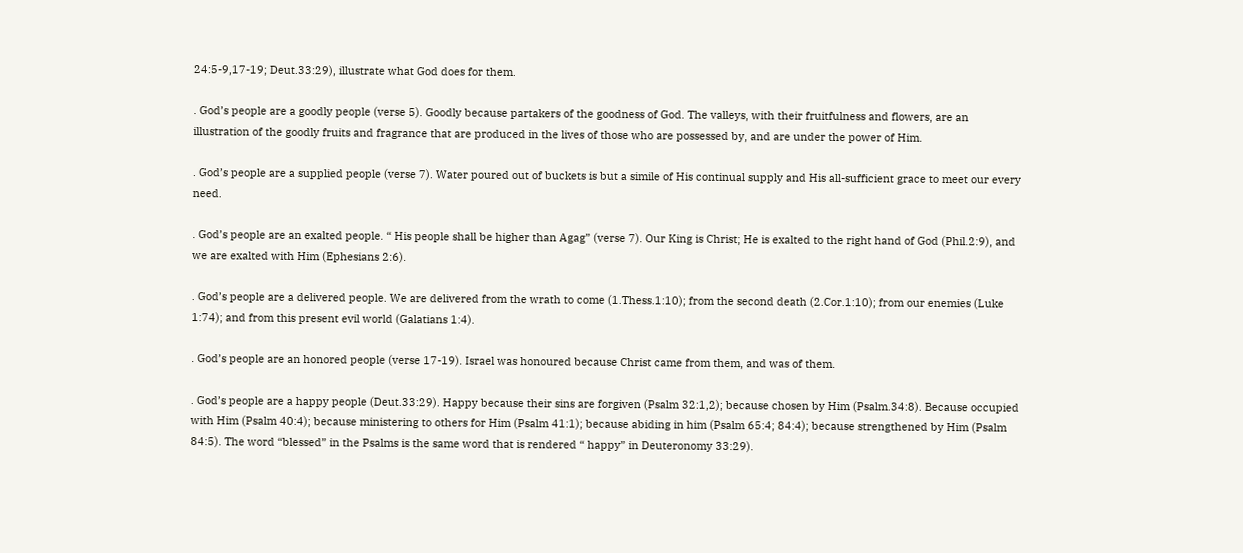24:5-9,17-19; Deut.33:29), illustrate what God does for them.

. God’s people are a goodly people (verse 5). Goodly because partakers of the goodness of God. The valleys, with their fruitfulness and flowers, are an illustration of the goodly fruits and fragrance that are produced in the lives of those who are possessed by, and are under the power of Him.

. God’s people are a supplied people (verse 7). Water poured out of buckets is but a simile of His continual supply and His all-sufficient grace to meet our every need.

. God’s people are an exalted people. “ His people shall be higher than Agag” (verse 7). Our King is Christ; He is exalted to the right hand of God (Phil.2:9), and we are exalted with Him (Ephesians 2:6).

. God’s people are a delivered people. We are delivered from the wrath to come (1.Thess.1:10); from the second death (2.Cor.1:10); from our enemies (Luke 1:74); and from this present evil world (Galatians 1:4).

. God’s people are an honored people (verse 17-19). Israel was honoured because Christ came from them, and was of them.

. God’s people are a happy people (Deut.33:29). Happy because their sins are forgiven (Psalm 32:1,2); because chosen by Him (Psalm.34:8). Because occupied with Him (Psalm 40:4); because ministering to others for Him (Psalm 41:1); because abiding in him (Psalm 65:4; 84:4); because strengthened by Him (Psalm 84:5). The word “blessed” in the Psalms is the same word that is rendered “ happy” in Deuteronomy 33:29).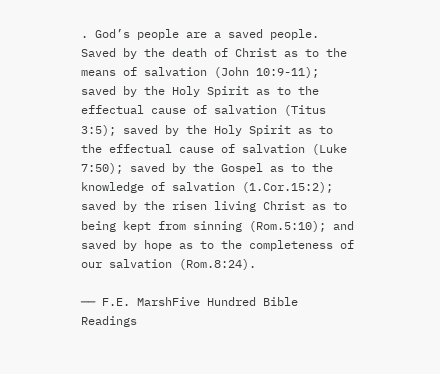. God’s people are a saved people. Saved by the death of Christ as to the means of salvation (John 10:9-11); saved by the Holy Spirit as to the effectual cause of salvation (Titus 3:5); saved by the Holy Spirit as to the effectual cause of salvation (Luke 7:50); saved by the Gospel as to the knowledge of salvation (1.Cor.15:2); saved by the risen living Christ as to being kept from sinning (Rom.5:10); and saved by hope as to the completeness of our salvation (Rom.8:24).

── F.E. MarshFive Hundred Bible Readings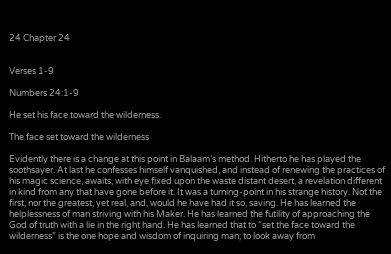24 Chapter 24


Verses 1-9

Numbers 24:1-9

He set his face toward the wilderness.

The face set toward the wilderness

Evidently there is a change at this point in Balaam’s method. Hitherto he has played the soothsayer. At last he confesses himself vanquished, and instead of renewing the practices of his magic science, awaits, with eye fixed upon the waste distant desert, a revelation different in kind from any that have gone before it. It was a turning-point in his strange history. Not the first, nor the greatest, yet real, and, would he have had it so, saving. He has learned the helplessness of man striving with his Maker. He has learned the futility of approaching the God of truth with a lie in the right hand. He has learned that to “set the face toward the wilderness” is the one hope and wisdom of inquiring man; to look away from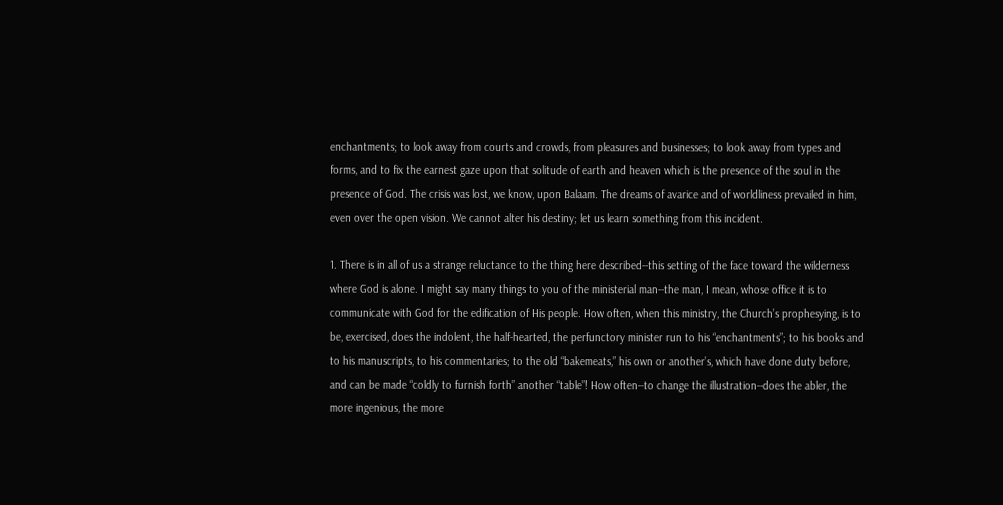enchantments; to look away from courts and crowds, from pleasures and businesses; to look away from types and forms, and to fix the earnest gaze upon that solitude of earth and heaven which is the presence of the soul in the presence of God. The crisis was lost, we know, upon Balaam. The dreams of avarice and of worldliness prevailed in him, even over the open vision. We cannot alter his destiny; let us learn something from this incident.

1. There is in all of us a strange reluctance to the thing here described--this setting of the face toward the wilderness where God is alone. I might say many things to you of the ministerial man--the man, I mean, whose office it is to communicate with God for the edification of His people. How often, when this ministry, the Church’s prophesying, is to be, exercised, does the indolent, the half-hearted, the perfunctory minister run to his “enchantments”; to his books and to his manuscripts, to his commentaries; to the old “bakemeats,” his own or another’s, which have done duty before, and can be made “coldly to furnish forth” another “table”! How often--to change the illustration--does the abler, the more ingenious, the more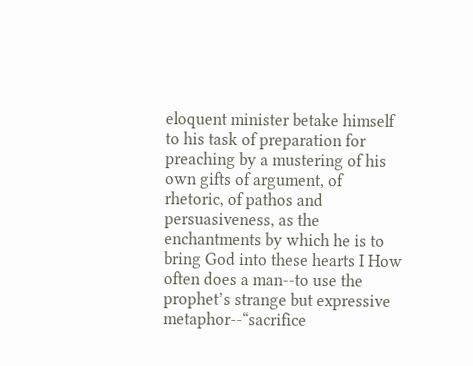eloquent minister betake himself to his task of preparation for preaching by a mustering of his own gifts of argument, of rhetoric, of pathos and persuasiveness, as the enchantments by which he is to bring God into these hearts I How often does a man--to use the prophet’s strange but expressive metaphor--“sacrifice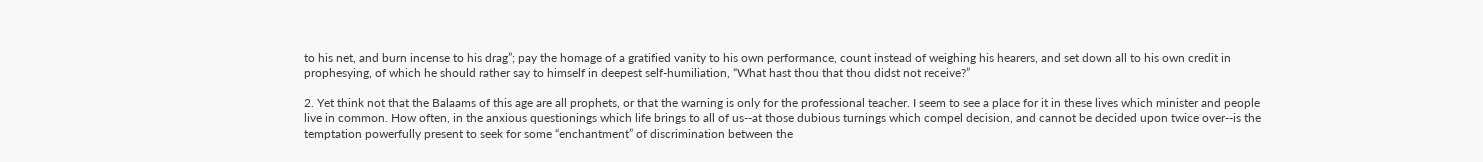to his net, and burn incense to his drag”; pay the homage of a gratified vanity to his own performance, count instead of weighing his hearers, and set down all to his own credit in prophesying, of which he should rather say to himself in deepest self-humiliation, “What hast thou that thou didst not receive?”

2. Yet think not that the Balaams of this age are all prophets, or that the warning is only for the professional teacher. I seem to see a place for it in these lives which minister and people live in common. How often, in the anxious questionings which life brings to all of us--at those dubious turnings which compel decision, and cannot be decided upon twice over--is the temptation powerfully present to seek for some “enchantment” of discrimination between the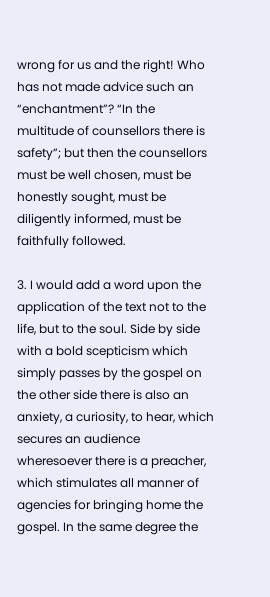wrong for us and the right! Who has not made advice such an “enchantment”? “In the multitude of counsellors there is safety”; but then the counsellors must be well chosen, must be honestly sought, must be diligently informed, must be faithfully followed.

3. I would add a word upon the application of the text not to the life, but to the soul. Side by side with a bold scepticism which simply passes by the gospel on the other side there is also an anxiety, a curiosity, to hear, which secures an audience wheresoever there is a preacher, which stimulates all manner of agencies for bringing home the gospel. In the same degree the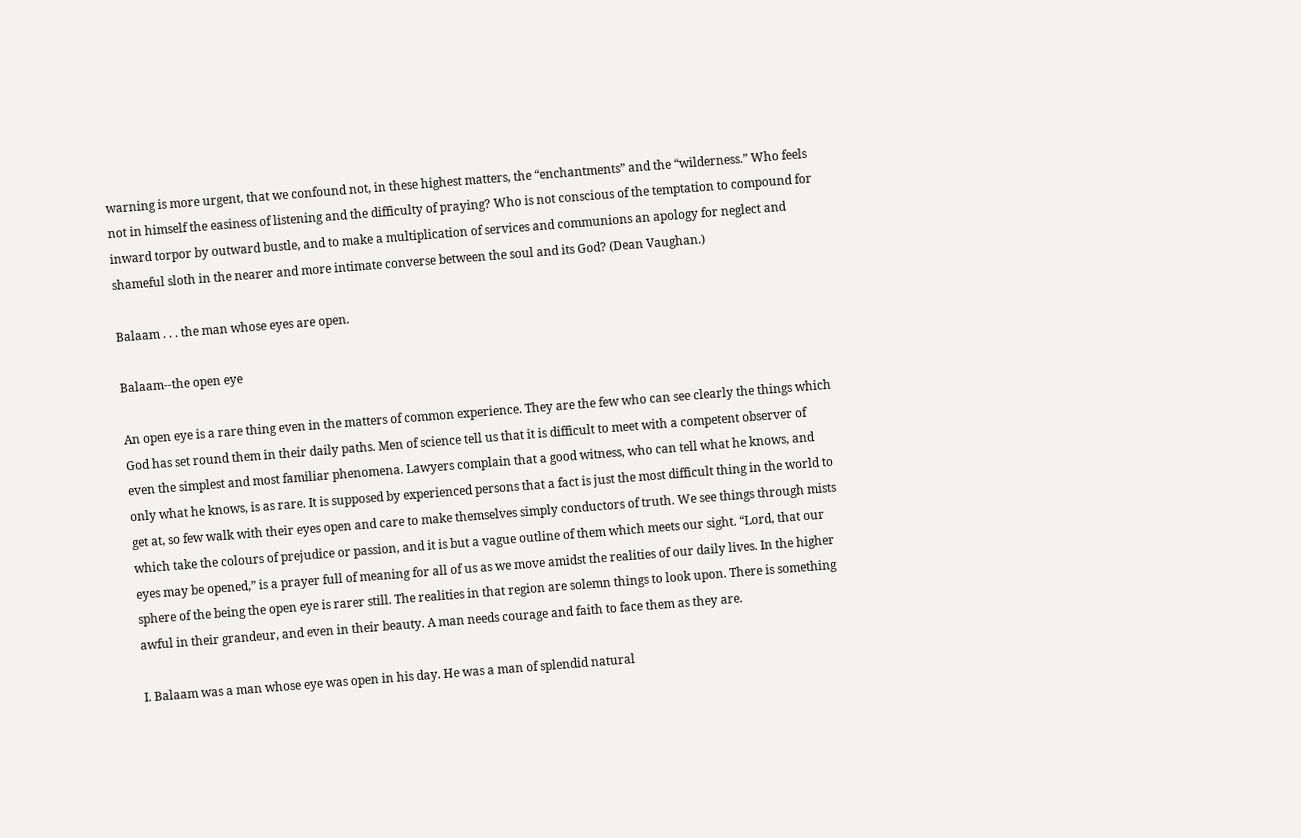warning is more urgent, that we confound not, in these highest matters, the “enchantments” and the “wilderness.” Who feels not in himself the easiness of listening and the difficulty of praying? Who is not conscious of the temptation to compound for inward torpor by outward bustle, and to make a multiplication of services and communions an apology for neglect and shameful sloth in the nearer and more intimate converse between the soul and its God? (Dean Vaughan.)

Balaam . . . the man whose eyes are open.

Balaam--the open eye

An open eye is a rare thing even in the matters of common experience. They are the few who can see clearly the things which God has set round them in their daily paths. Men of science tell us that it is difficult to meet with a competent observer of even the simplest and most familiar phenomena. Lawyers complain that a good witness, who can tell what he knows, and only what he knows, is as rare. It is supposed by experienced persons that a fact is just the most difficult thing in the world to get at, so few walk with their eyes open and care to make themselves simply conductors of truth. We see things through mists which take the colours of prejudice or passion, and it is but a vague outline of them which meets our sight. “Lord, that our eyes may be opened,” is a prayer full of meaning for all of us as we move amidst the realities of our daily lives. In the higher sphere of the being the open eye is rarer still. The realities in that region are solemn things to look upon. There is something awful in their grandeur, and even in their beauty. A man needs courage and faith to face them as they are.

I. Balaam was a man whose eye was open in his day. He was a man of splendid natural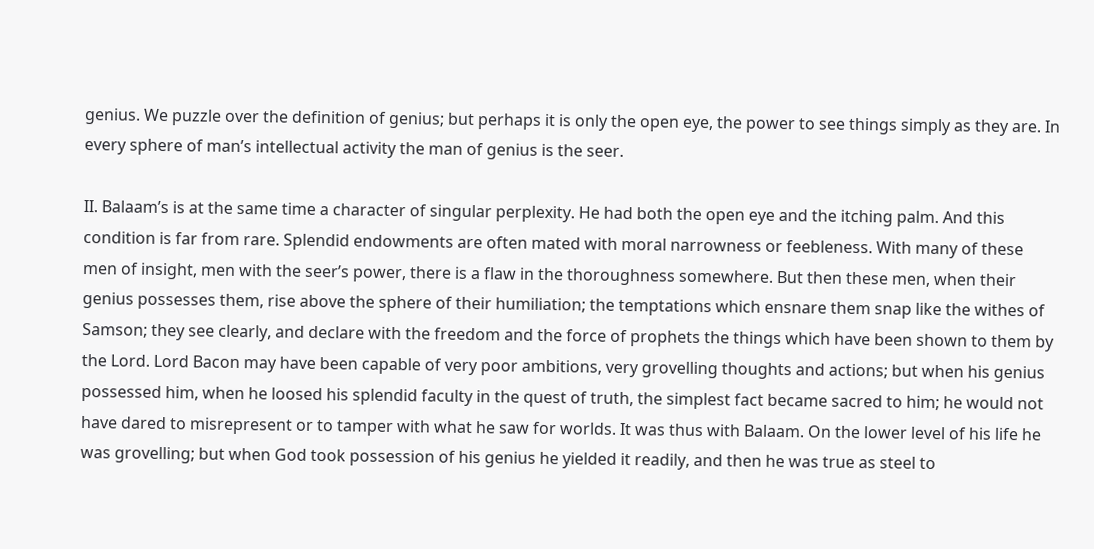genius. We puzzle over the definition of genius; but perhaps it is only the open eye, the power to see things simply as they are. In every sphere of man’s intellectual activity the man of genius is the seer.

II. Balaam’s is at the same time a character of singular perplexity. He had both the open eye and the itching palm. And this condition is far from rare. Splendid endowments are often mated with moral narrowness or feebleness. With many of these men of insight, men with the seer’s power, there is a flaw in the thoroughness somewhere. But then these men, when their genius possesses them, rise above the sphere of their humiliation; the temptations which ensnare them snap like the withes of Samson; they see clearly, and declare with the freedom and the force of prophets the things which have been shown to them by the Lord. Lord Bacon may have been capable of very poor ambitions, very grovelling thoughts and actions; but when his genius possessed him, when he loosed his splendid faculty in the quest of truth, the simplest fact became sacred to him; he would not have dared to misrepresent or to tamper with what he saw for worlds. It was thus with Balaam. On the lower level of his life he was grovelling; but when God took possession of his genius he yielded it readily, and then he was true as steel to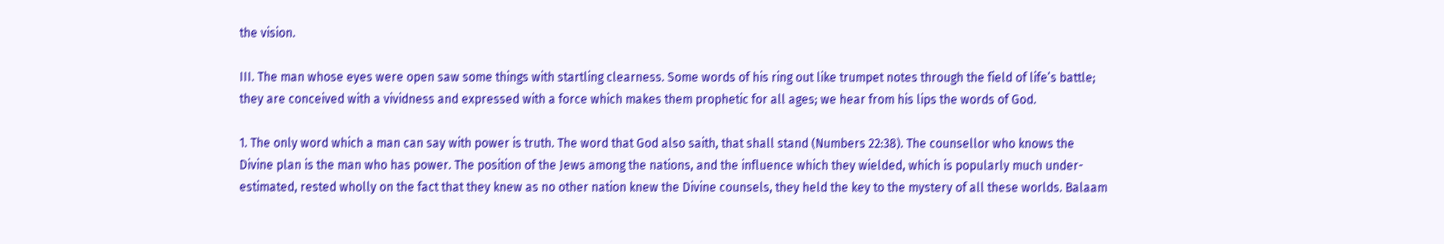the vision.

III. The man whose eyes were open saw some things with startling clearness. Some words of his ring out like trumpet notes through the field of life’s battle; they are conceived with a vividness and expressed with a force which makes them prophetic for all ages; we hear from his lips the words of God.

1. The only word which a man can say with power is truth. The word that God also saith, that shall stand (Numbers 22:38). The counsellor who knows the Divine plan is the man who has power. The position of the Jews among the nations, and the influence which they wielded, which is popularly much under-estimated, rested wholly on the fact that they knew as no other nation knew the Divine counsels, they held the key to the mystery of all these worlds. Balaam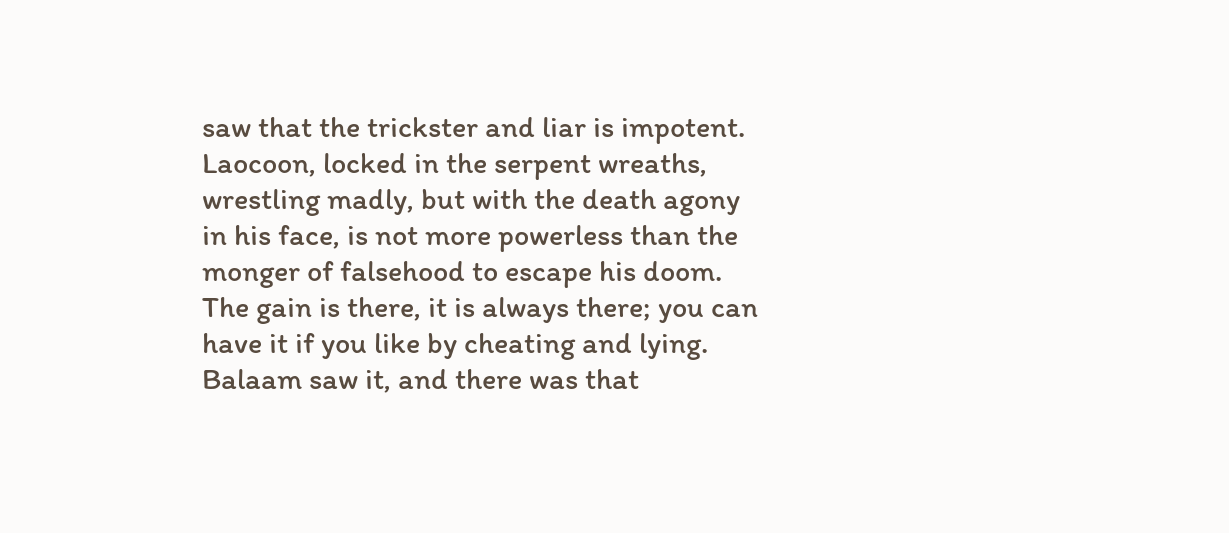saw that the trickster and liar is impotent. Laocoon, locked in the serpent wreaths, wrestling madly, but with the death agony in his face, is not more powerless than the monger of falsehood to escape his doom. The gain is there, it is always there; you can have it if you like by cheating and lying. Balaam saw it, and there was that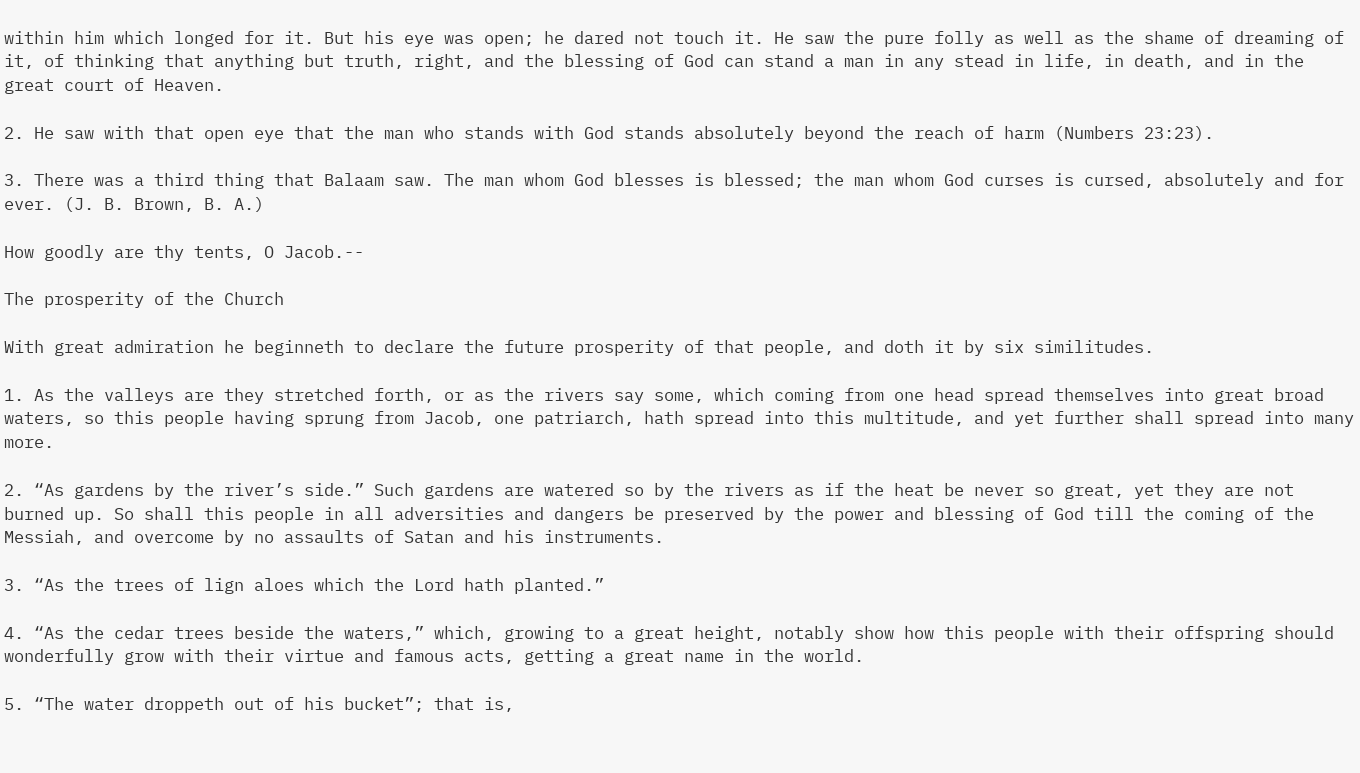within him which longed for it. But his eye was open; he dared not touch it. He saw the pure folly as well as the shame of dreaming of it, of thinking that anything but truth, right, and the blessing of God can stand a man in any stead in life, in death, and in the great court of Heaven.

2. He saw with that open eye that the man who stands with God stands absolutely beyond the reach of harm (Numbers 23:23).

3. There was a third thing that Balaam saw. The man whom God blesses is blessed; the man whom God curses is cursed, absolutely and for ever. (J. B. Brown, B. A.)

How goodly are thy tents, O Jacob.--

The prosperity of the Church

With great admiration he beginneth to declare the future prosperity of that people, and doth it by six similitudes.

1. As the valleys are they stretched forth, or as the rivers say some, which coming from one head spread themselves into great broad waters, so this people having sprung from Jacob, one patriarch, hath spread into this multitude, and yet further shall spread into many more.

2. “As gardens by the river’s side.” Such gardens are watered so by the rivers as if the heat be never so great, yet they are not burned up. So shall this people in all adversities and dangers be preserved by the power and blessing of God till the coming of the Messiah, and overcome by no assaults of Satan and his instruments.

3. “As the trees of lign aloes which the Lord hath planted.”

4. “As the cedar trees beside the waters,” which, growing to a great height, notably show how this people with their offspring should wonderfully grow with their virtue and famous acts, getting a great name in the world.

5. “The water droppeth out of his bucket”; that is,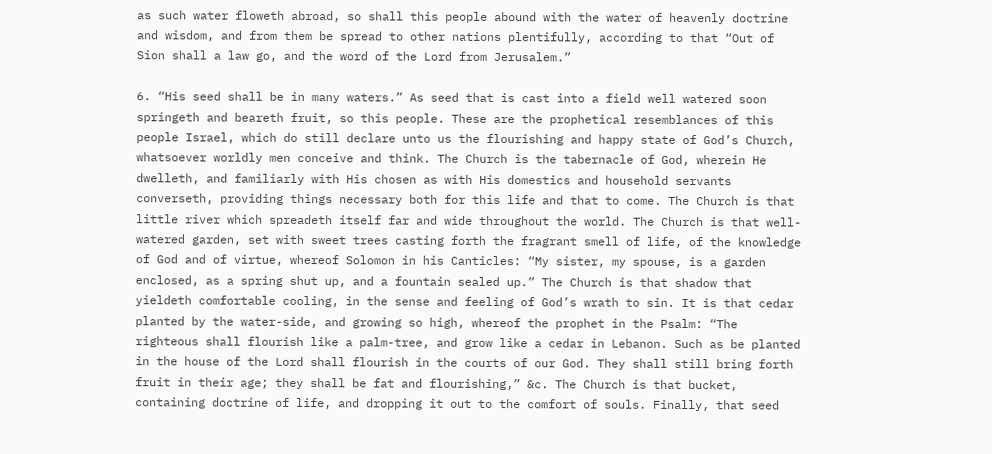as such water floweth abroad, so shall this people abound with the water of heavenly doctrine and wisdom, and from them be spread to other nations plentifully, according to that “Out of Sion shall a law go, and the word of the Lord from Jerusalem.”

6. “His seed shall be in many waters.” As seed that is cast into a field well watered soon springeth and beareth fruit, so this people. These are the prophetical resemblances of this people Israel, which do still declare unto us the flourishing and happy state of God’s Church, whatsoever worldly men conceive and think. The Church is the tabernacle of God, wherein He dwelleth, and familiarly with His chosen as with His domestics and household servants converseth, providing things necessary both for this life and that to come. The Church is that little river which spreadeth itself far and wide throughout the world. The Church is that well-watered garden, set with sweet trees casting forth the fragrant smell of life, of the knowledge of God and of virtue, whereof Solomon in his Canticles: “My sister, my spouse, is a garden enclosed, as a spring shut up, and a fountain sealed up.” The Church is that shadow that yieldeth comfortable cooling, in the sense and feeling of God’s wrath to sin. It is that cedar planted by the water-side, and growing so high, whereof the prophet in the Psalm: “The righteous shall flourish like a palm-tree, and grow like a cedar in Lebanon. Such as be planted in the house of the Lord shall flourish in the courts of our God. They shall still bring forth fruit in their age; they shall be fat and flourishing,” &c. The Church is that bucket, containing doctrine of life, and dropping it out to the comfort of souls. Finally, that seed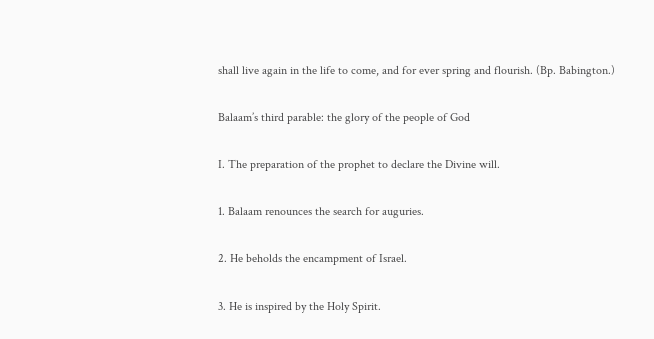shall live again in the life to come, and for ever spring and flourish. (Bp. Babington.)

Balaam’s third parable: the glory of the people of God

I. The preparation of the prophet to declare the Divine will.

1. Balaam renounces the search for auguries.

2. He beholds the encampment of Israel.

3. He is inspired by the Holy Spirit.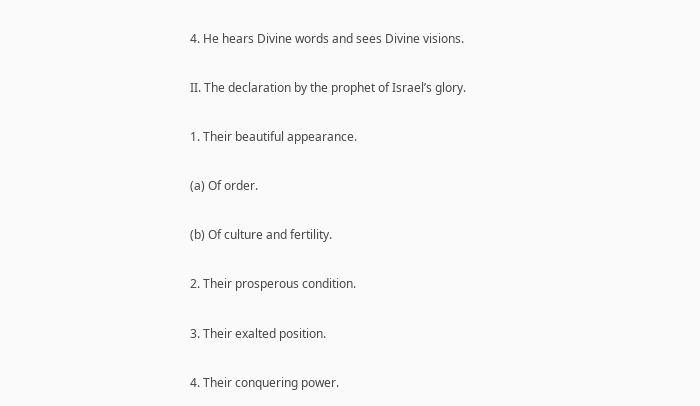4. He hears Divine words and sees Divine visions.

II. The declaration by the prophet of Israel’s glory.

1. Their beautiful appearance.

(a) Of order.

(b) Of culture and fertility.

2. Their prosperous condition.

3. Their exalted position.

4. Their conquering power.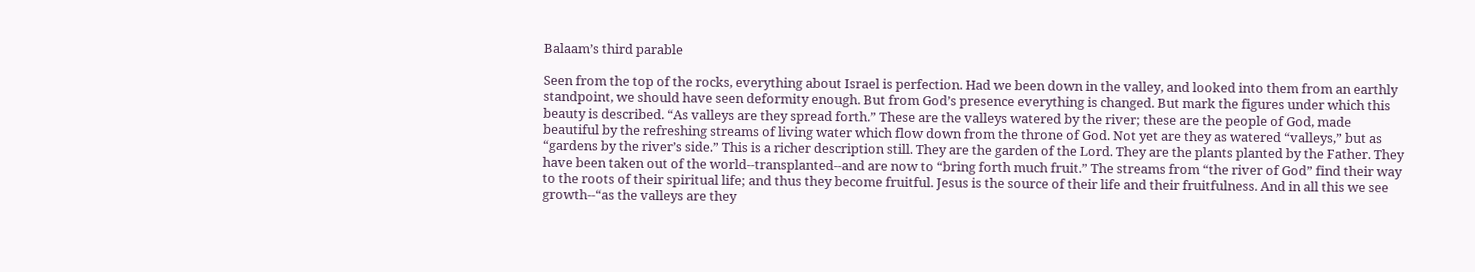Balaam’s third parable

Seen from the top of the rocks, everything about Israel is perfection. Had we been down in the valley, and looked into them from an earthly standpoint, we should have seen deformity enough. But from God’s presence everything is changed. But mark the figures under which this beauty is described. “As valleys are they spread forth.” These are the valleys watered by the river; these are the people of God, made beautiful by the refreshing streams of living water which flow down from the throne of God. Not yet are they as watered “valleys,” but as “gardens by the river’s side.” This is a richer description still. They are the garden of the Lord. They are the plants planted by the Father. They have been taken out of the world--transplanted--and are now to “bring forth much fruit.” The streams from “the river of God” find their way to the roots of their spiritual life; and thus they become fruitful. Jesus is the source of their life and their fruitfulness. And in all this we see growth--“as the valleys are they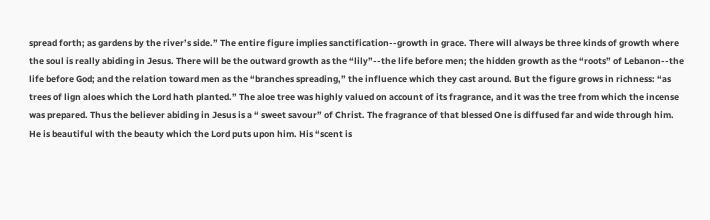spread forth; as gardens by the river’s side.” The entire figure implies sanctification--growth in grace. There will always be three kinds of growth where the soul is really abiding in Jesus. There will be the outward growth as the “lily”--the life before men; the hidden growth as the “roots” of Lebanon--the life before God; and the relation toward men as the “branches spreading,” the influence which they cast around. But the figure grows in richness: “as trees of lign aloes which the Lord hath planted.” The aloe tree was highly valued on account of its fragrance, and it was the tree from which the incense was prepared. Thus the believer abiding in Jesus is a “ sweet savour” of Christ. The fragrance of that blessed One is diffused far and wide through him. He is beautiful with the beauty which the Lord puts upon him. His “scent is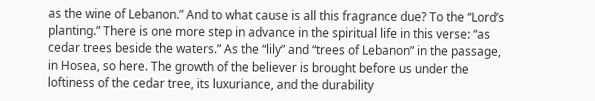as the wine of Lebanon.” And to what cause is all this fragrance due? To the “Lord’s planting.” There is one more step in advance in the spiritual life in this verse: “as cedar trees beside the waters.” As the “lily” and “trees of Lebanon” in the passage, in Hosea, so here. The growth of the believer is brought before us under the loftiness of the cedar tree, its luxuriance, and the durability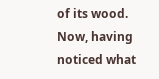of its wood. Now, having noticed what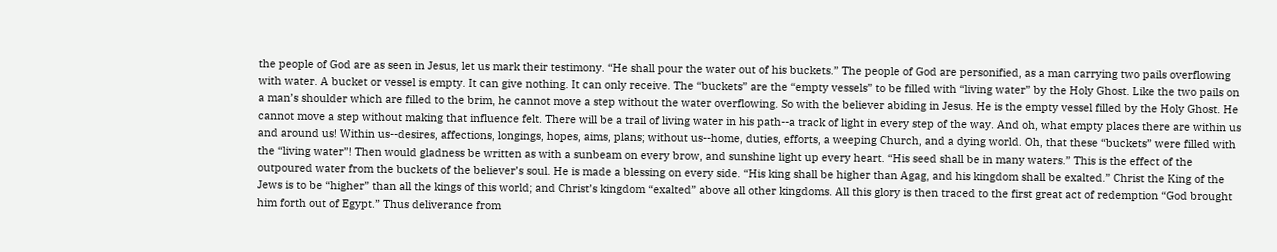the people of God are as seen in Jesus, let us mark their testimony. “He shall pour the water out of his buckets.” The people of God are personified, as a man carrying two pails overflowing with water. A bucket or vessel is empty. It can give nothing. It can only receive. The “buckets” are the “empty vessels” to be filled with “living water” by the Holy Ghost. Like the two pails on a man’s shoulder which are filled to the brim, he cannot move a step without the water overflowing. So with the believer abiding in Jesus. He is the empty vessel filled by the Holy Ghost. He cannot move a step without making that influence felt. There will be a trail of living water in his path--a track of light in every step of the way. And oh, what empty places there are within us and around us! Within us--desires, affections, longings, hopes, aims, plans; without us--home, duties, efforts, a weeping Church, and a dying world. Oh, that these “buckets” were filled with the “living water”! Then would gladness be written as with a sunbeam on every brow, and sunshine light up every heart. “His seed shall be in many waters.” This is the effect of the outpoured water from the buckets of the believer’s soul. He is made a blessing on every side. “His king shall be higher than Agag, and his kingdom shall be exalted.” Christ the King of the Jews is to be “higher” than all the kings of this world; and Christ’s kingdom “exalted” above all other kingdoms. All this glory is then traced to the first great act of redemption “God brought him forth out of Egypt.” Thus deliverance from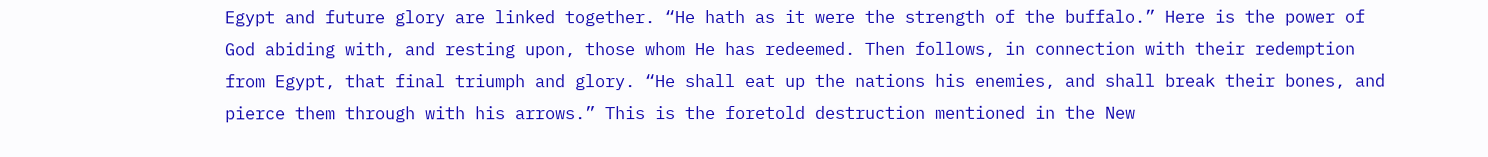Egypt and future glory are linked together. “He hath as it were the strength of the buffalo.” Here is the power of God abiding with, and resting upon, those whom He has redeemed. Then follows, in connection with their redemption from Egypt, that final triumph and glory. “He shall eat up the nations his enemies, and shall break their bones, and pierce them through with his arrows.” This is the foretold destruction mentioned in the New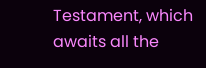Testament, which awaits all the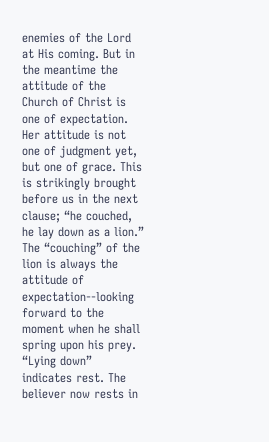enemies of the Lord at His coming. But in the meantime the attitude of the Church of Christ is one of expectation. Her attitude is not one of judgment yet, but one of grace. This is strikingly brought before us in the next clause; “he couched, he lay down as a lion.” The “couching” of the lion is always the attitude of expectation--looking forward to the moment when he shall spring upon his prey. “Lying down” indicates rest. The believer now rests in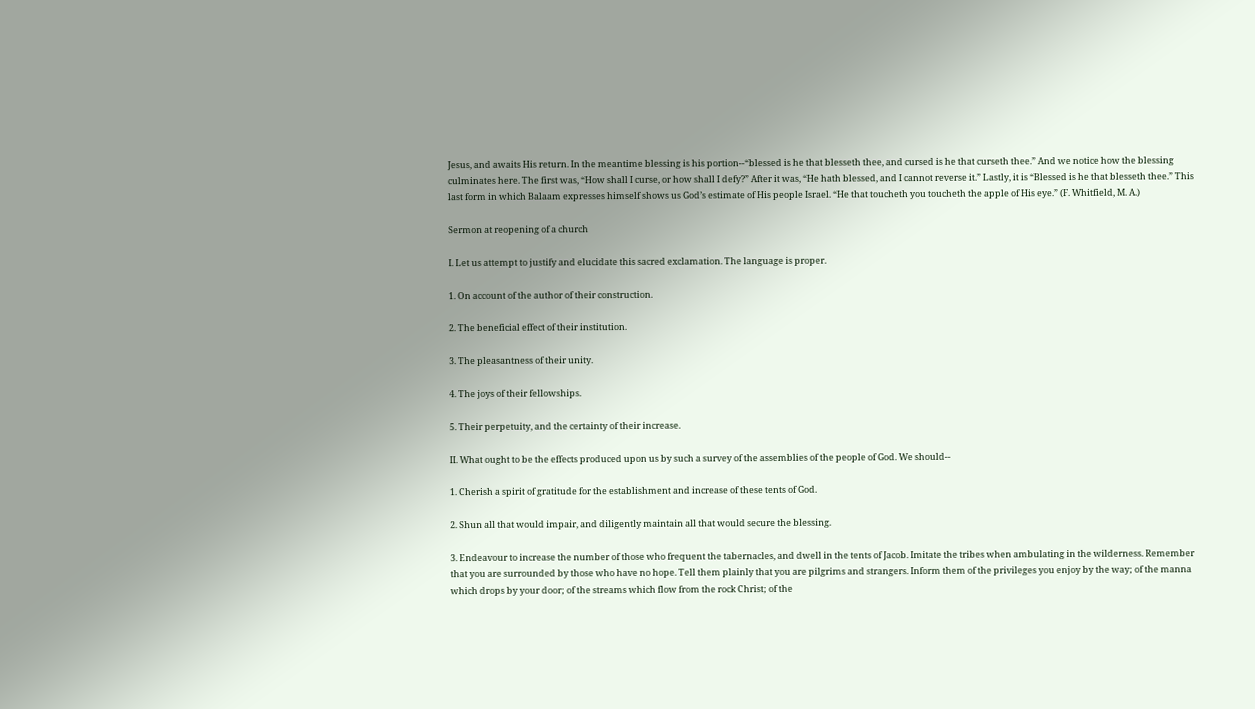Jesus, and awaits His return. In the meantime blessing is his portion--“blessed is he that blesseth thee, and cursed is he that curseth thee.” And we notice how the blessing culminates here. The first was, “How shall I curse, or how shall I defy?” After it was, “He hath blessed, and I cannot reverse it.” Lastly, it is “Blessed is he that blesseth thee.” This last form in which Balaam expresses himself shows us God’s estimate of His people Israel. “He that toucheth you toucheth the apple of His eye.” (F. Whitfield, M. A.)

Sermon at reopening of a church

I. Let us attempt to justify and elucidate this sacred exclamation. The language is proper.

1. On account of the author of their construction.

2. The beneficial effect of their institution.

3. The pleasantness of their unity.

4. The joys of their fellowships.

5. Their perpetuity, and the certainty of their increase.

II. What ought to be the effects produced upon us by such a survey of the assemblies of the people of God. We should--

1. Cherish a spirit of gratitude for the establishment and increase of these tents of God.

2. Shun all that would impair, and diligently maintain all that would secure the blessing.

3. Endeavour to increase the number of those who frequent the tabernacles, and dwell in the tents of Jacob. Imitate the tribes when ambulating in the wilderness. Remember that you are surrounded by those who have no hope. Tell them plainly that you are pilgrims and strangers. Inform them of the privileges you enjoy by the way; of the manna which drops by your door; of the streams which flow from the rock Christ; of the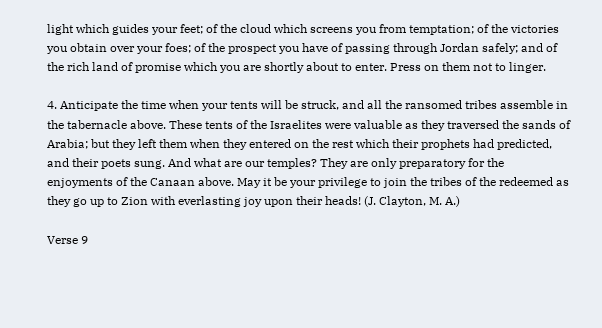light which guides your feet; of the cloud which screens you from temptation; of the victories you obtain over your foes; of the prospect you have of passing through Jordan safely; and of the rich land of promise which you are shortly about to enter. Press on them not to linger.

4. Anticipate the time when your tents will be struck, and all the ransomed tribes assemble in the tabernacle above. These tents of the Israelites were valuable as they traversed the sands of Arabia; but they left them when they entered on the rest which their prophets had predicted, and their poets sung. And what are our temples? They are only preparatory for the enjoyments of the Canaan above. May it be your privilege to join the tribes of the redeemed as they go up to Zion with everlasting joy upon their heads! (J. Clayton, M. A.)

Verse 9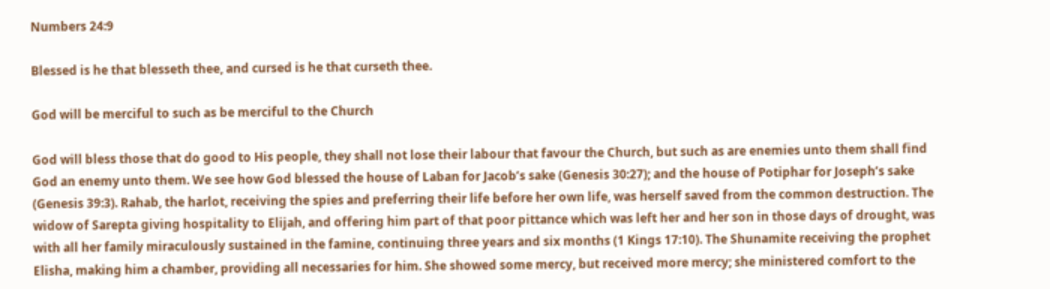Numbers 24:9

Blessed is he that blesseth thee, and cursed is he that curseth thee.

God will be merciful to such as be merciful to the Church

God will bless those that do good to His people, they shall not lose their labour that favour the Church, but such as are enemies unto them shall find God an enemy unto them. We see how God blessed the house of Laban for Jacob’s sake (Genesis 30:27); and the house of Potiphar for Joseph’s sake (Genesis 39:3). Rahab, the harlot, receiving the spies and preferring their life before her own life, was herself saved from the common destruction. The widow of Sarepta giving hospitality to Elijah, and offering him part of that poor pittance which was left her and her son in those days of drought, was with all her family miraculously sustained in the famine, continuing three years and six months (1 Kings 17:10). The Shunamite receiving the prophet Elisha, making him a chamber, providing all necessaries for him. She showed some mercy, but received more mercy; she ministered comfort to the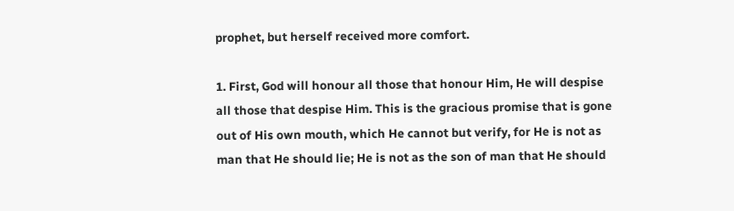prophet, but herself received more comfort.

1. First, God will honour all those that honour Him, He will despise all those that despise Him. This is the gracious promise that is gone out of His own mouth, which He cannot but verify, for He is not as man that He should lie; He is not as the son of man that He should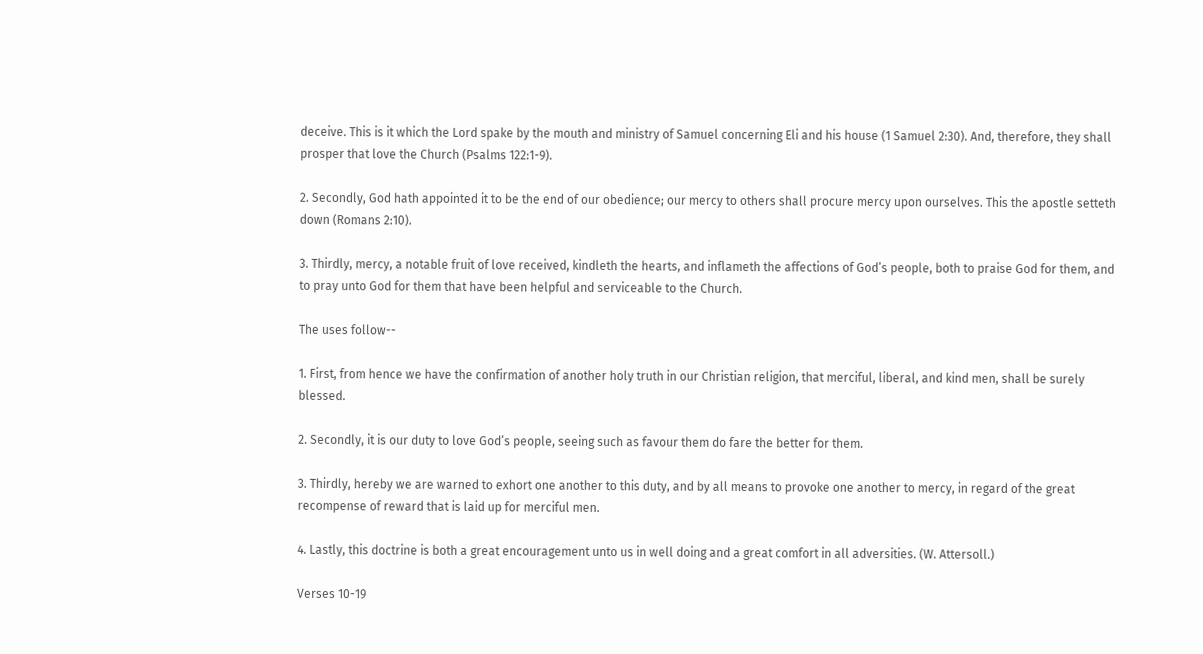deceive. This is it which the Lord spake by the mouth and ministry of Samuel concerning Eli and his house (1 Samuel 2:30). And, therefore, they shall prosper that love the Church (Psalms 122:1-9).

2. Secondly, God hath appointed it to be the end of our obedience; our mercy to others shall procure mercy upon ourselves. This the apostle setteth down (Romans 2:10).

3. Thirdly, mercy, a notable fruit of love received, kindleth the hearts, and inflameth the affections of God’s people, both to praise God for them, and to pray unto God for them that have been helpful and serviceable to the Church.

The uses follow--

1. First, from hence we have the confirmation of another holy truth in our Christian religion, that merciful, liberal, and kind men, shall be surely blessed.

2. Secondly, it is our duty to love God’s people, seeing such as favour them do fare the better for them.

3. Thirdly, hereby we are warned to exhort one another to this duty, and by all means to provoke one another to mercy, in regard of the great recompense of reward that is laid up for merciful men.

4. Lastly, this doctrine is both a great encouragement unto us in well doing and a great comfort in all adversities. (W. Attersoll.)

Verses 10-19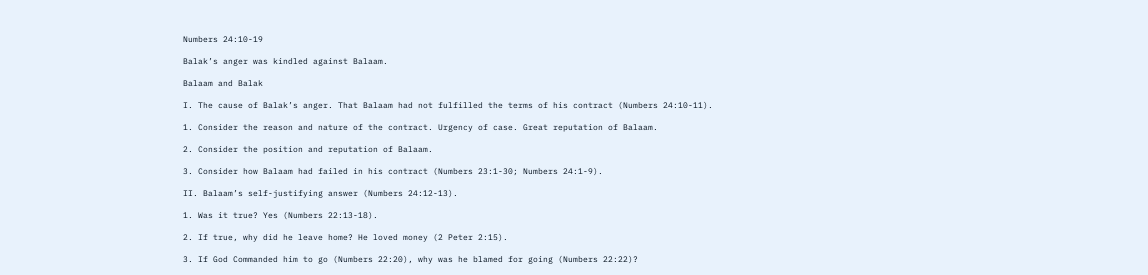Numbers 24:10-19

Balak’s anger was kindled against Balaam.

Balaam and Balak

I. The cause of Balak’s anger. That Balaam had not fulfilled the terms of his contract (Numbers 24:10-11).

1. Consider the reason and nature of the contract. Urgency of case. Great reputation of Balaam.

2. Consider the position and reputation of Balaam.

3. Consider how Balaam had failed in his contract (Numbers 23:1-30; Numbers 24:1-9).

II. Balaam’s self-justifying answer (Numbers 24:12-13).

1. Was it true? Yes (Numbers 22:13-18).

2. If true, why did he leave home? He loved money (2 Peter 2:15).

3. If God Commanded him to go (Numbers 22:20), why was he blamed for going (Numbers 22:22)?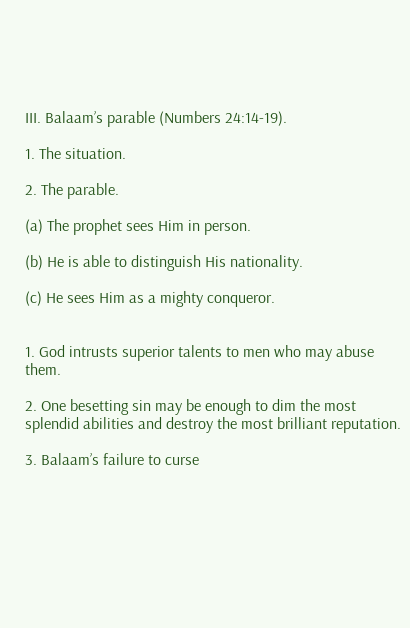III. Balaam’s parable (Numbers 24:14-19).

1. The situation.

2. The parable.

(a) The prophet sees Him in person.

(b) He is able to distinguish His nationality.

(c) He sees Him as a mighty conqueror.


1. God intrusts superior talents to men who may abuse them.

2. One besetting sin may be enough to dim the most splendid abilities and destroy the most brilliant reputation.

3. Balaam’s failure to curse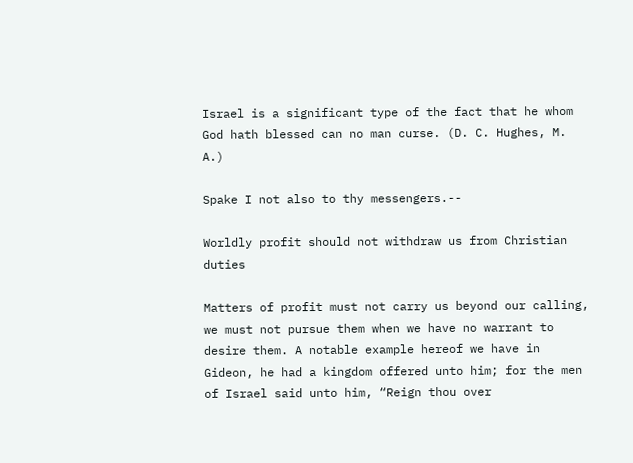Israel is a significant type of the fact that he whom God hath blessed can no man curse. (D. C. Hughes, M. A.)

Spake I not also to thy messengers.--

Worldly profit should not withdraw us from Christian duties

Matters of profit must not carry us beyond our calling, we must not pursue them when we have no warrant to desire them. A notable example hereof we have in Gideon, he had a kingdom offered unto him; for the men of Israel said unto him, “Reign thou over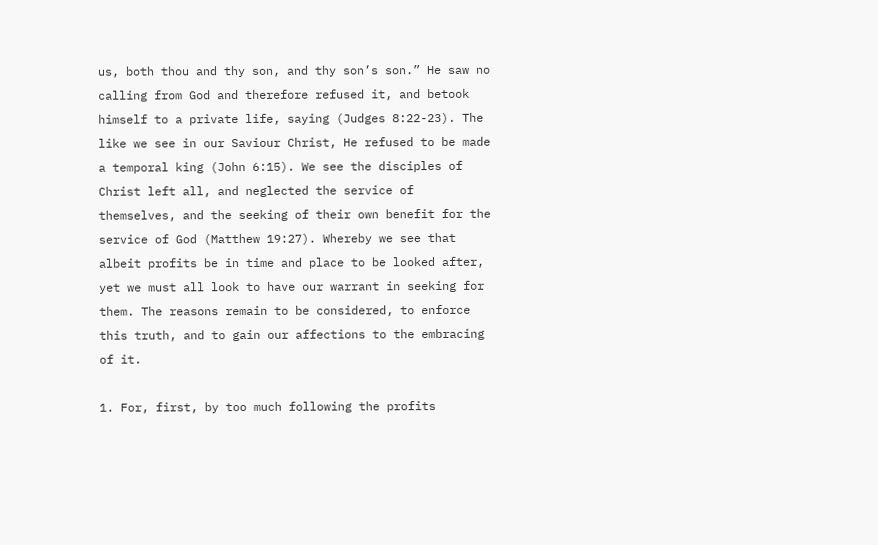us, both thou and thy son, and thy son’s son.” He saw no calling from God and therefore refused it, and betook himself to a private life, saying (Judges 8:22-23). The like we see in our Saviour Christ, He refused to be made a temporal king (John 6:15). We see the disciples of Christ left all, and neglected the service of themselves, and the seeking of their own benefit for the service of God (Matthew 19:27). Whereby we see that albeit profits be in time and place to be looked after, yet we must all look to have our warrant in seeking for them. The reasons remain to be considered, to enforce this truth, and to gain our affections to the embracing of it.

1. For, first, by too much following the profits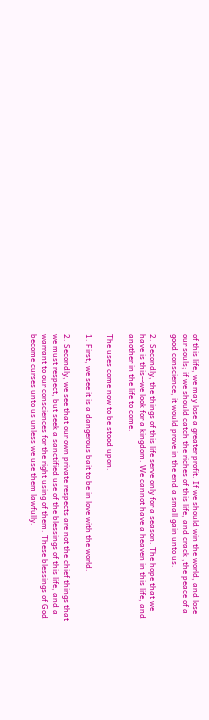of this life, we may lose a greater profit. If we should win the world, and lose our souls; if we should catch the riches of this life, and crack ,the peace of a good conscience, it would prove in the end a small gain unto us.

2. Secondly, the things of this life serve only for a season. The hope that we have is this--we look for a kingdom. We cannot have a heaven in this life, and another in the life to come.

The uses come now to be stood upon.

1. First, we see it is a dangerous bait to be in love with the world.

2. Secondly, we see that our own private respects are not the chief things that we must respect, but seek a sanctified use of the blessings of this life, and a warrant to our consciences for the right using of them. These blessings of God become curses unto us unless we use them lawfully.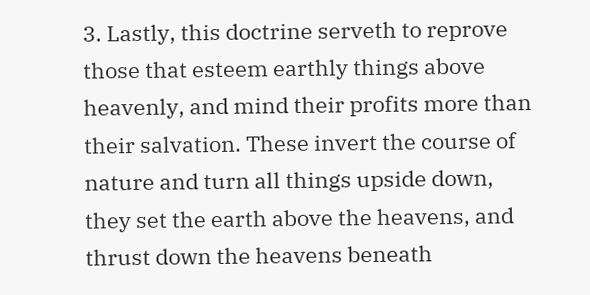3. Lastly, this doctrine serveth to reprove those that esteem earthly things above heavenly, and mind their profits more than their salvation. These invert the course of nature and turn all things upside down, they set the earth above the heavens, and thrust down the heavens beneath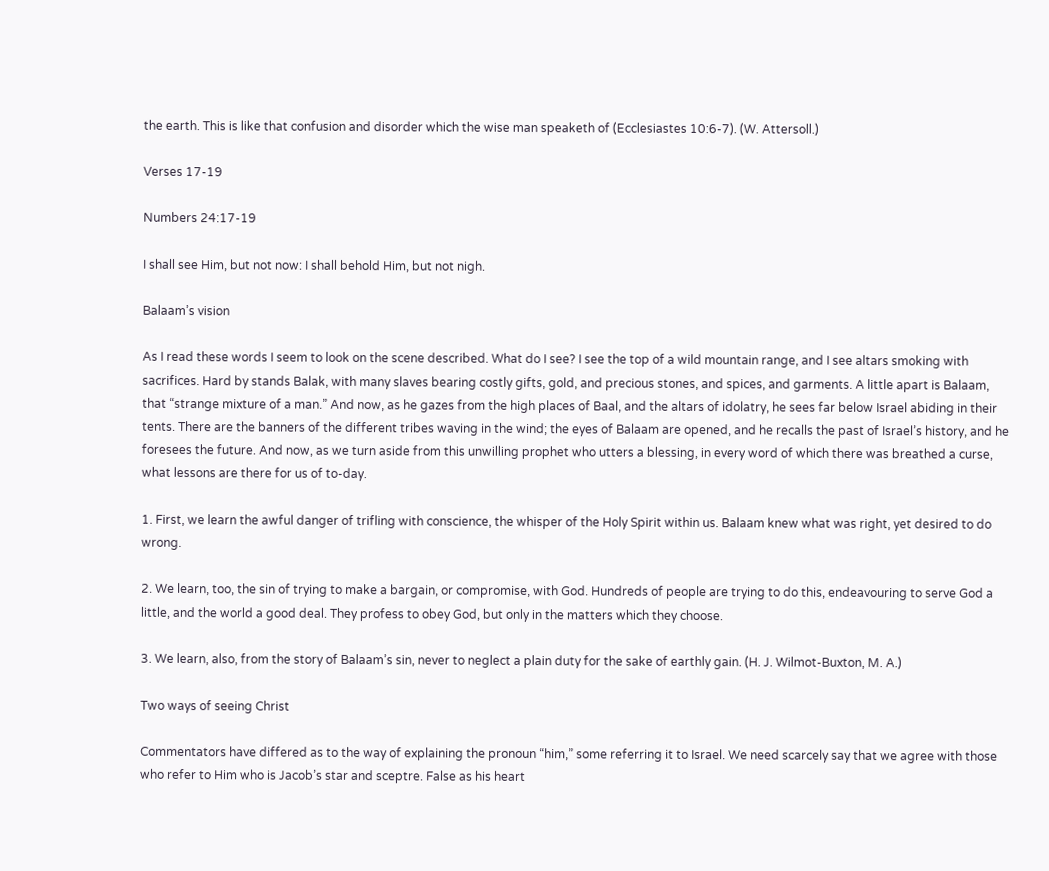the earth. This is like that confusion and disorder which the wise man speaketh of (Ecclesiastes 10:6-7). (W. Attersoll.)

Verses 17-19

Numbers 24:17-19

I shall see Him, but not now: I shall behold Him, but not nigh.

Balaam’s vision

As I read these words I seem to look on the scene described. What do I see? I see the top of a wild mountain range, and I see altars smoking with sacrifices. Hard by stands Balak, with many slaves bearing costly gifts, gold, and precious stones, and spices, and garments. A little apart is Balaam, that “strange mixture of a man.” And now, as he gazes from the high places of Baal, and the altars of idolatry, he sees far below Israel abiding in their tents. There are the banners of the different tribes waving in the wind; the eyes of Balaam are opened, and he recalls the past of Israel’s history, and he foresees the future. And now, as we turn aside from this unwilling prophet who utters a blessing, in every word of which there was breathed a curse, what lessons are there for us of to-day.

1. First, we learn the awful danger of trifling with conscience, the whisper of the Holy Spirit within us. Balaam knew what was right, yet desired to do wrong.

2. We learn, too, the sin of trying to make a bargain, or compromise, with God. Hundreds of people are trying to do this, endeavouring to serve God a little, and the world a good deal. They profess to obey God, but only in the matters which they choose.

3. We learn, also, from the story of Balaam’s sin, never to neglect a plain duty for the sake of earthly gain. (H. J. Wilmot-Buxton, M. A.)

Two ways of seeing Christ

Commentators have differed as to the way of explaining the pronoun “him,” some referring it to Israel. We need scarcely say that we agree with those who refer to Him who is Jacob’s star and sceptre. False as his heart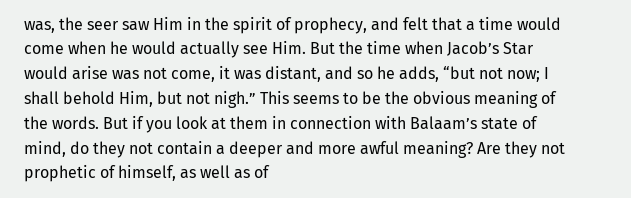was, the seer saw Him in the spirit of prophecy, and felt that a time would come when he would actually see Him. But the time when Jacob’s Star would arise was not come, it was distant, and so he adds, “but not now; I shall behold Him, but not nigh.” This seems to be the obvious meaning of the words. But if you look at them in connection with Balaam’s state of mind, do they not contain a deeper and more awful meaning? Are they not prophetic of himself, as well as of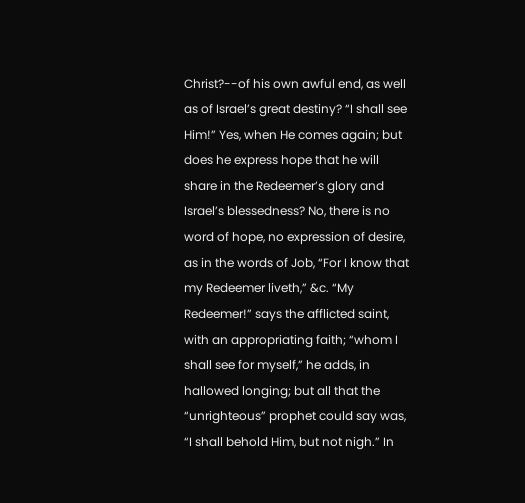Christ?--of his own awful end, as well as of Israel’s great destiny? “I shall see Him!” Yes, when He comes again; but does he express hope that he will share in the Redeemer’s glory and Israel’s blessedness? No, there is no word of hope, no expression of desire, as in the words of Job, “For I know that my Redeemer liveth,” &c. “My Redeemer!” says the afflicted saint, with an appropriating faith; “whom I shall see for myself,” he adds, in hallowed longing; but all that the “unrighteous” prophet could say was, “I shall behold Him, but not nigh.” In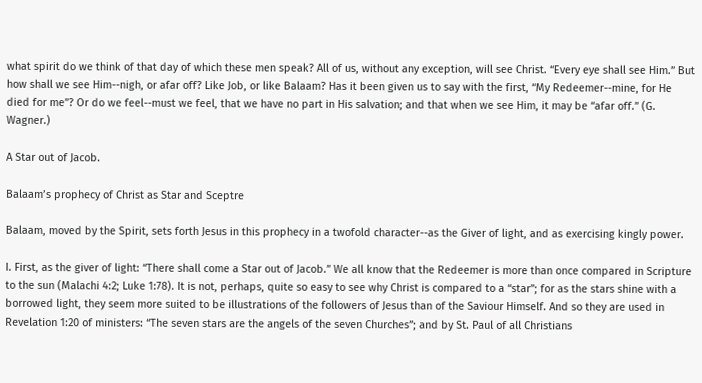what spirit do we think of that day of which these men speak? All of us, without any exception, will see Christ. “Every eye shall see Him.” But how shall we see Him--nigh, or afar off? Like Job, or like Balaam? Has it been given us to say with the first, “My Redeemer--mine, for He died for me”? Or do we feel--must we feel, that we have no part in His salvation; and that when we see Him, it may be “afar off.” (G. Wagner.)

A Star out of Jacob.

Balaam’s prophecy of Christ as Star and Sceptre

Balaam, moved by the Spirit, sets forth Jesus in this prophecy in a twofold character--as the Giver of light, and as exercising kingly power.

I. First, as the giver of light: “There shall come a Star out of Jacob.” We all know that the Redeemer is more than once compared in Scripture to the sun (Malachi 4:2; Luke 1:78). It is not, perhaps, quite so easy to see why Christ is compared to a “star”; for as the stars shine with a borrowed light, they seem more suited to be illustrations of the followers of Jesus than of the Saviour Himself. And so they are used in Revelation 1:20 of ministers: “The seven stars are the angels of the seven Churches”; and by St. Paul of all Christians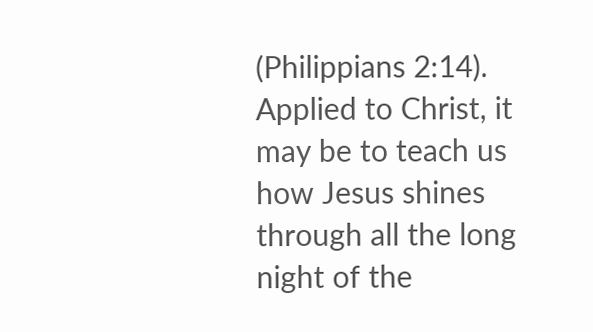(Philippians 2:14). Applied to Christ, it may be to teach us how Jesus shines through all the long night of the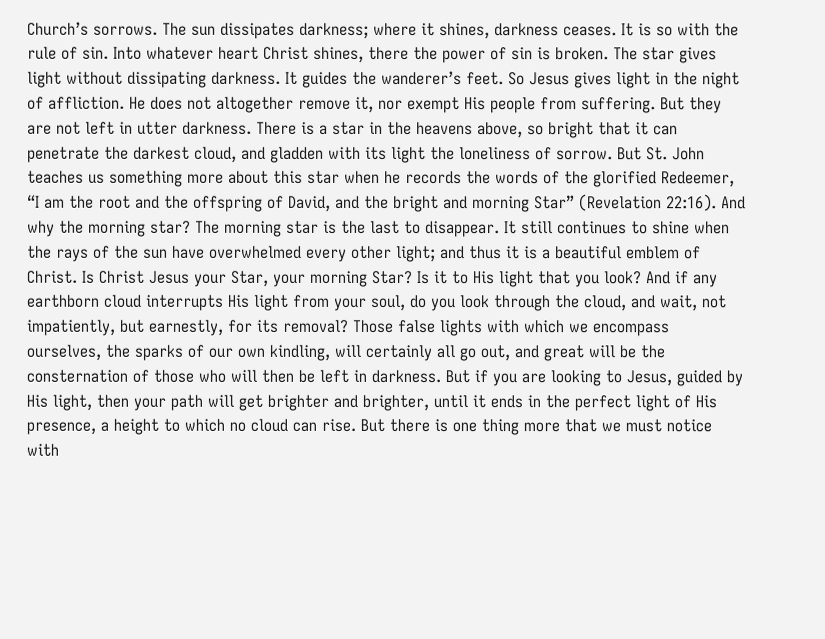Church’s sorrows. The sun dissipates darkness; where it shines, darkness ceases. It is so with the rule of sin. Into whatever heart Christ shines, there the power of sin is broken. The star gives light without dissipating darkness. It guides the wanderer’s feet. So Jesus gives light in the night of affliction. He does not altogether remove it, nor exempt His people from suffering. But they are not left in utter darkness. There is a star in the heavens above, so bright that it can penetrate the darkest cloud, and gladden with its light the loneliness of sorrow. But St. John teaches us something more about this star when he records the words of the glorified Redeemer, “I am the root and the offspring of David, and the bright and morning Star” (Revelation 22:16). And why the morning star? The morning star is the last to disappear. It still continues to shine when the rays of the sun have overwhelmed every other light; and thus it is a beautiful emblem of Christ. Is Christ Jesus your Star, your morning Star? Is it to His light that you look? And if any earthborn cloud interrupts His light from your soul, do you look through the cloud, and wait, not impatiently, but earnestly, for its removal? Those false lights with which we encompass ourselves, the sparks of our own kindling, will certainly all go out, and great will be the consternation of those who will then be left in darkness. But if you are looking to Jesus, guided by His light, then your path will get brighter and brighter, until it ends in the perfect light of His presence, a height to which no cloud can rise. But there is one thing more that we must notice with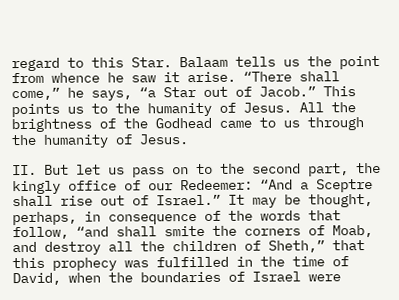regard to this Star. Balaam tells us the point from whence he saw it arise. “There shall come,” he says, “a Star out of Jacob.” This points us to the humanity of Jesus. All the brightness of the Godhead came to us through the humanity of Jesus.

II. But let us pass on to the second part, the kingly office of our Redeemer: “And a Sceptre shall rise out of Israel.” It may be thought, perhaps, in consequence of the words that follow, “and shall smite the corners of Moab, and destroy all the children of Sheth,” that this prophecy was fulfilled in the time of David, when the boundaries of Israel were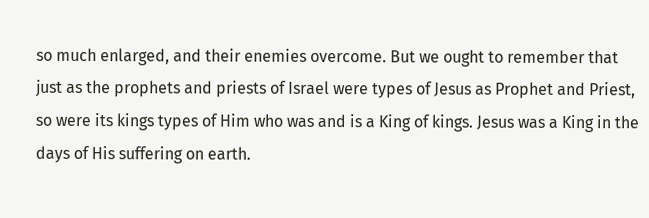so much enlarged, and their enemies overcome. But we ought to remember that just as the prophets and priests of Israel were types of Jesus as Prophet and Priest, so were its kings types of Him who was and is a King of kings. Jesus was a King in the days of His suffering on earth.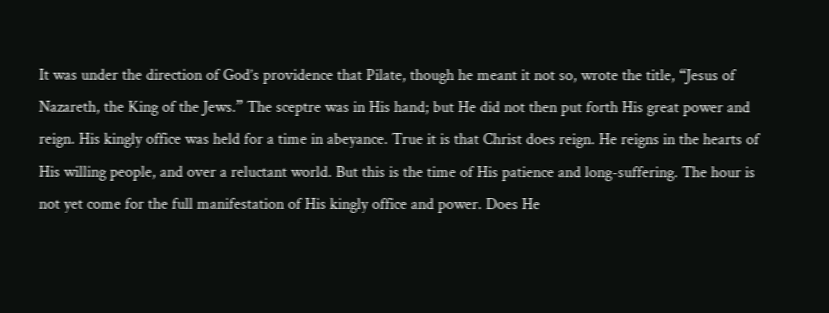It was under the direction of God’s providence that Pilate, though he meant it not so, wrote the title, “Jesus of Nazareth, the King of the Jews.” The sceptre was in His hand; but He did not then put forth His great power and reign. His kingly office was held for a time in abeyance. True it is that Christ does reign. He reigns in the hearts of His willing people, and over a reluctant world. But this is the time of His patience and long-suffering. The hour is not yet come for the full manifestation of His kingly office and power. Does He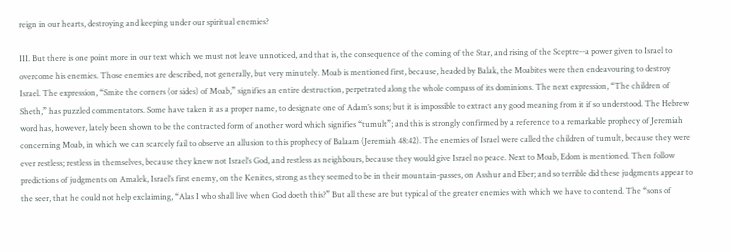reign in our hearts, destroying and keeping under our spiritual enemies?

III. But there is one point more in our text which we must not leave unnoticed, and that is, the consequence of the coming of the Star, and rising of the Sceptre--a power given to Israel to overcome his enemies. Those enemies are described, not generally, but very minutely. Moab is mentioned first, because, headed by Balak, the Moabites were then endeavouring to destroy Israel. The expression, “Smite the corners (or sides) of Moab,” signifies an entire destruction, perpetrated along the whole compass of its dominions. The next expression, “The children of Sheth,” has puzzled commentators. Some have taken it as a proper name, to designate one of Adam’s sons; but it is impossible to extract any good meaning from it if so understood. The Hebrew word has, however, lately been shown to be the contracted form of another word which signifies “tumult”; and this is strongly confirmed by a reference to a remarkable prophecy of Jeremiah concerning Moab, in which we can scarcely fail to observe an allusion to this prophecy of Balaam (Jeremiah 48:42). The enemies of Israel were called the children of tumult, because they were ever restless; restless in themselves, because they knew not Israel’s God, and restless as neighbours, because they would give Israel no peace. Next to Moab, Edom is mentioned. Then follow predictions of judgments on Amalek, Israel’s first enemy, on the Kenites, strong as they seemed to be in their mountain-passes, on Asshur and Eber; and so terrible did these judgments appear to the seer, that he could not help exclaiming, “Alas I who shall live when God doeth this?” But all these are but typical of the greater enemies with which we have to contend. The “sons of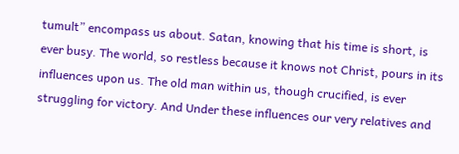tumult” encompass us about. Satan, knowing that his time is short, is ever busy. The world, so restless because it knows not Christ, pours in its influences upon us. The old man within us, though crucified, is ever struggling for victory. And Under these influences our very relatives and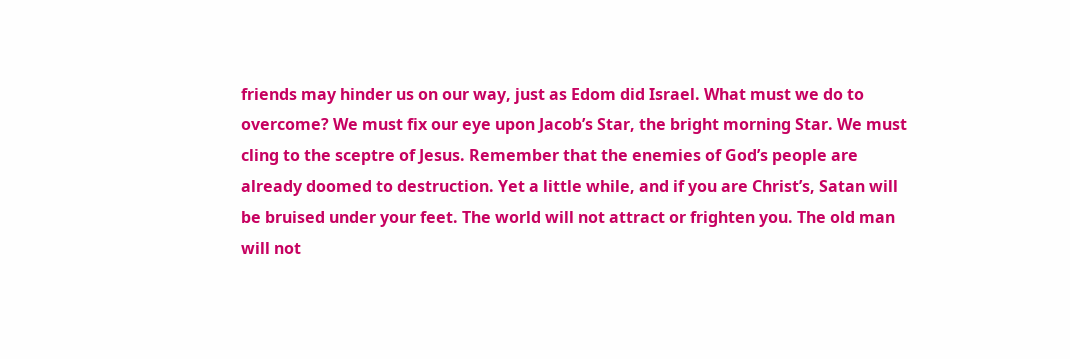friends may hinder us on our way, just as Edom did Israel. What must we do to overcome? We must fix our eye upon Jacob’s Star, the bright morning Star. We must cling to the sceptre of Jesus. Remember that the enemies of God’s people are already doomed to destruction. Yet a little while, and if you are Christ’s, Satan will be bruised under your feet. The world will not attract or frighten you. The old man will not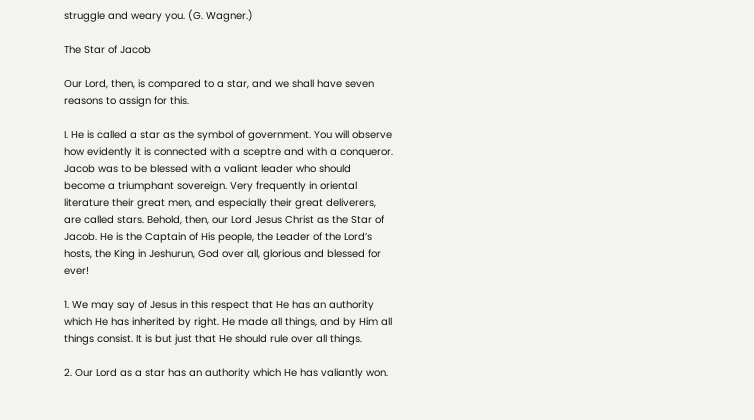struggle and weary you. (G. Wagner.)

The Star of Jacob

Our Lord, then, is compared to a star, and we shall have seven reasons to assign for this.

I. He is called a star as the symbol of government. You will observe how evidently it is connected with a sceptre and with a conqueror. Jacob was to be blessed with a valiant leader who should become a triumphant sovereign. Very frequently in oriental literature their great men, and especially their great deliverers, are called stars. Behold, then, our Lord Jesus Christ as the Star of Jacob. He is the Captain of His people, the Leader of the Lord’s hosts, the King in Jeshurun, God over all, glorious and blessed for ever!

1. We may say of Jesus in this respect that He has an authority which He has inherited by right. He made all things, and by Him all things consist. It is but just that He should rule over all things.

2. Our Lord as a star has an authority which He has valiantly won.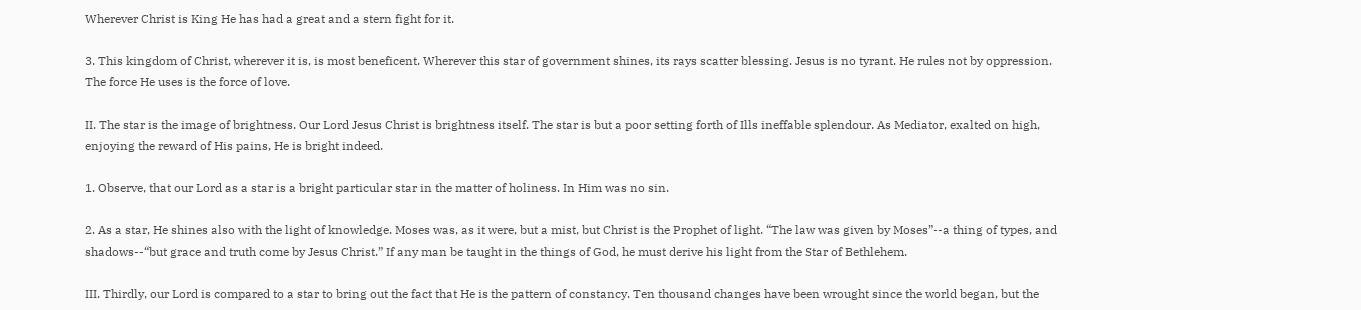Wherever Christ is King He has had a great and a stern fight for it.

3. This kingdom of Christ, wherever it is, is most beneficent. Wherever this star of government shines, its rays scatter blessing. Jesus is no tyrant. He rules not by oppression. The force He uses is the force of love.

II. The star is the image of brightness. Our Lord Jesus Christ is brightness itself. The star is but a poor setting forth of Ills ineffable splendour. As Mediator, exalted on high, enjoying the reward of His pains, He is bright indeed.

1. Observe, that our Lord as a star is a bright particular star in the matter of holiness. In Him was no sin.

2. As a star, He shines also with the light of knowledge. Moses was, as it were, but a mist, but Christ is the Prophet of light. “The law was given by Moses”--a thing of types, and shadows--“but grace and truth come by Jesus Christ.” If any man be taught in the things of God, he must derive his light from the Star of Bethlehem.

III. Thirdly, our Lord is compared to a star to bring out the fact that He is the pattern of constancy. Ten thousand changes have been wrought since the world began, but the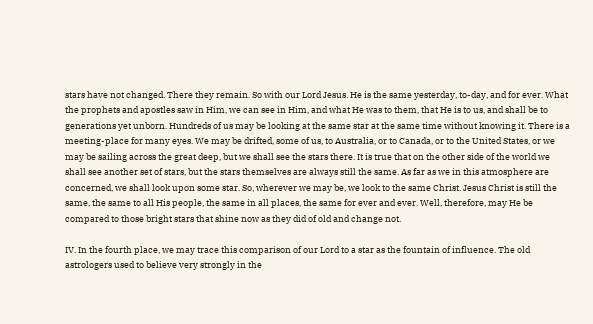stars have not changed. There they remain. So with our Lord Jesus. He is the same yesterday, to-day, and for ever. What the prophets and apostles saw in Him, we can see in Him, and what He was to them, that He is to us, and shall be to generations yet unborn. Hundreds of us may be looking at the same star at the same time without knowing it. There is a meeting-place for many eyes. We may be drifted, some of us, to Australia, or to Canada, or to the United States, or we may be sailing across the great deep, but we shall see the stars there. It is true that on the other side of the world we shall see another set of stars, but the stars themselves are always still the same. As far as we in this atmosphere are concerned, we shall look upon some star. So, wherever we may be, we look to the same Christ. Jesus Christ is still the same, the same to all His people, the same in all places, the same for ever and ever. Well, therefore, may He be compared to those bright stars that shine now as they did of old and change not.

IV. In the fourth place, we may trace this comparison of our Lord to a star as the fountain of influence. The old astrologers used to believe very strongly in the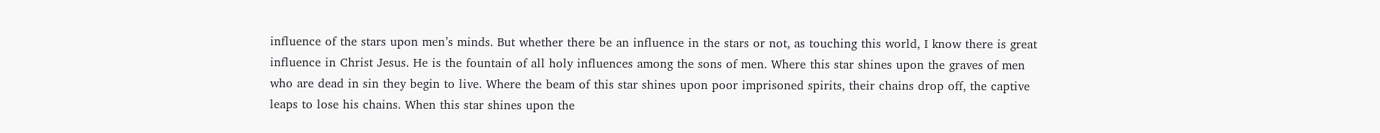influence of the stars upon men’s minds. But whether there be an influence in the stars or not, as touching this world, I know there is great influence in Christ Jesus. He is the fountain of all holy influences among the sons of men. Where this star shines upon the graves of men who are dead in sin they begin to live. Where the beam of this star shines upon poor imprisoned spirits, their chains drop off, the captive leaps to lose his chains. When this star shines upon the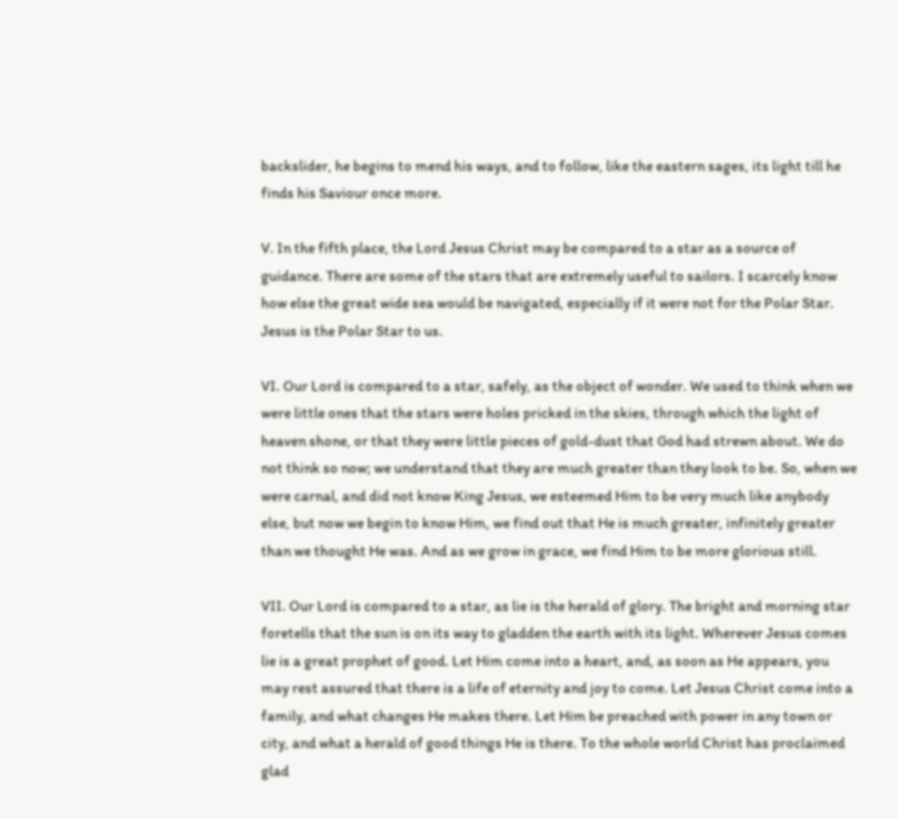backslider, he begins to mend his ways, and to follow, like the eastern sages, its light till he finds his Saviour once more.

V. In the fifth place, the Lord Jesus Christ may be compared to a star as a source of guidance. There are some of the stars that are extremely useful to sailors. I scarcely know how else the great wide sea would be navigated, especially if it were not for the Polar Star. Jesus is the Polar Star to us.

VI. Our Lord is compared to a star, safely, as the object of wonder. We used to think when we were little ones that the stars were holes pricked in the skies, through which the light of heaven shone, or that they were little pieces of gold-dust that God had strewn about. We do not think so now; we understand that they are much greater than they look to be. So, when we were carnal, and did not know King Jesus, we esteemed Him to be very much like anybody else, but now we begin to know Him, we find out that He is much greater, infinitely greater than we thought He was. And as we grow in grace, we find Him to be more glorious still.

VII. Our Lord is compared to a star, as lie is the herald of glory. The bright and morning star foretells that the sun is on its way to gladden the earth with its light. Wherever Jesus comes lie is a great prophet of good. Let Him come into a heart, and, as soon as He appears, you may rest assured that there is a life of eternity and joy to come. Let Jesus Christ come into a family, and what changes He makes there. Let Him be preached with power in any town or city, and what a herald of good things He is there. To the whole world Christ has proclaimed glad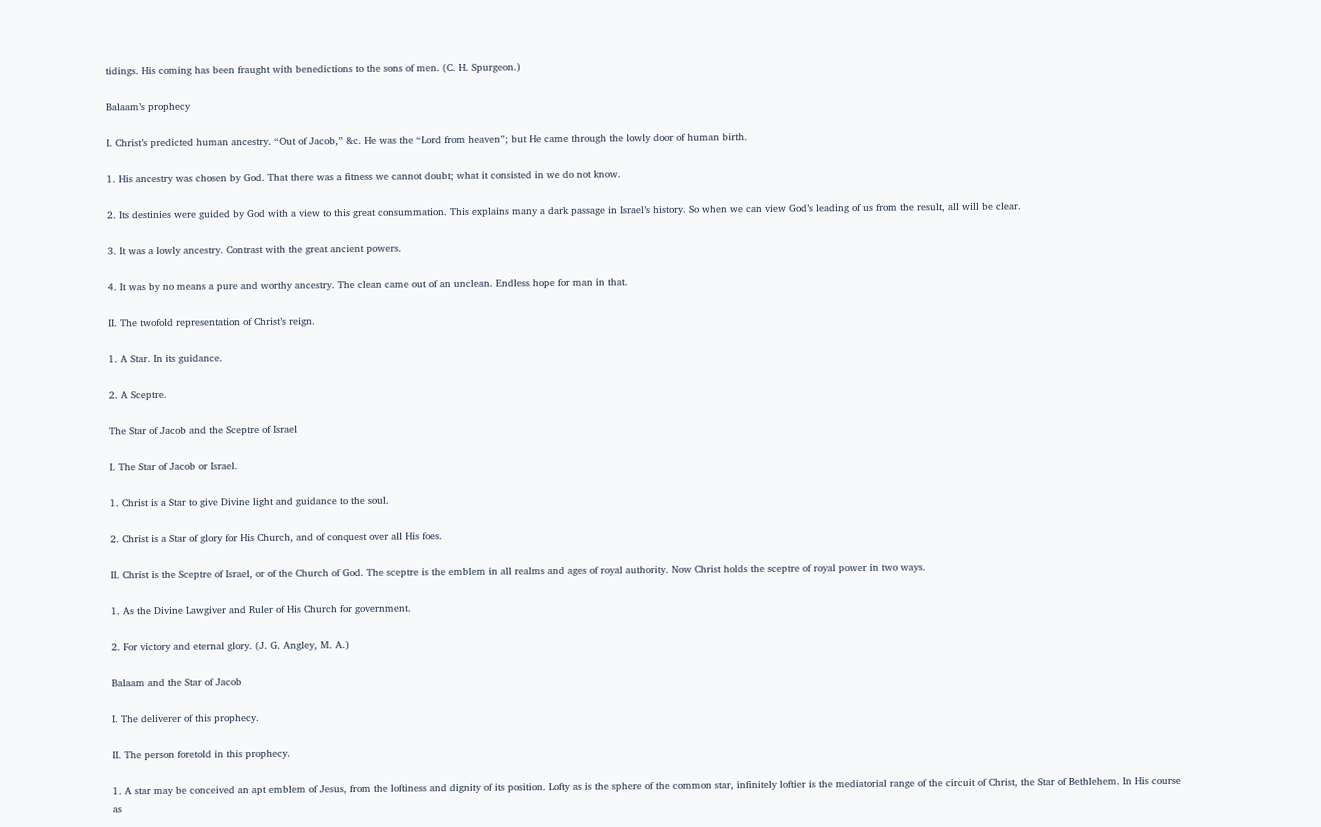tidings. His coming has been fraught with benedictions to the sons of men. (C. H. Spurgeon.)

Balaam’s prophecy

I. Christ’s predicted human ancestry. “Out of Jacob,” &c. He was the “Lord from heaven”; but He came through the lowly door of human birth.

1. His ancestry was chosen by God. That there was a fitness we cannot doubt; what it consisted in we do not know.

2. Its destinies were guided by God with a view to this great consummation. This explains many a dark passage in Israel’s history. So when we can view God’s leading of us from the result, all will be clear.

3. It was a lowly ancestry. Contrast with the great ancient powers.

4. It was by no means a pure and worthy ancestry. The clean came out of an unclean. Endless hope for man in that.

II. The twofold representation of Christ’s reign.

1. A Star. In its guidance.

2. A Sceptre.

The Star of Jacob and the Sceptre of Israel

I. The Star of Jacob or Israel.

1. Christ is a Star to give Divine light and guidance to the soul.

2. Christ is a Star of glory for His Church, and of conquest over all His foes.

II. Christ is the Sceptre of Israel, or of the Church of God. The sceptre is the emblem in all realms and ages of royal authority. Now Christ holds the sceptre of royal power in two ways.

1. As the Divine Lawgiver and Ruler of His Church for government.

2. For victory and eternal glory. (J. G. Angley, M. A.)

Balaam and the Star of Jacob

I. The deliverer of this prophecy.

II. The person foretold in this prophecy.

1. A star may be conceived an apt emblem of Jesus, from the loftiness and dignity of its position. Lofty as is the sphere of the common star, infinitely loftier is the mediatorial range of the circuit of Christ, the Star of Bethlehem. In His course as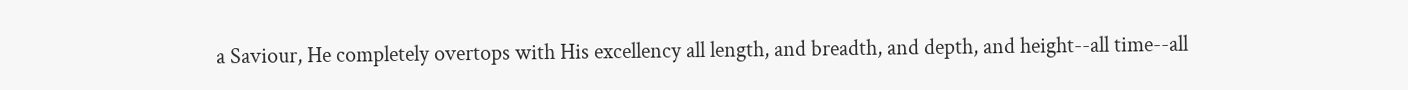a Saviour, He completely overtops with His excellency all length, and breadth, and depth, and height--all time--all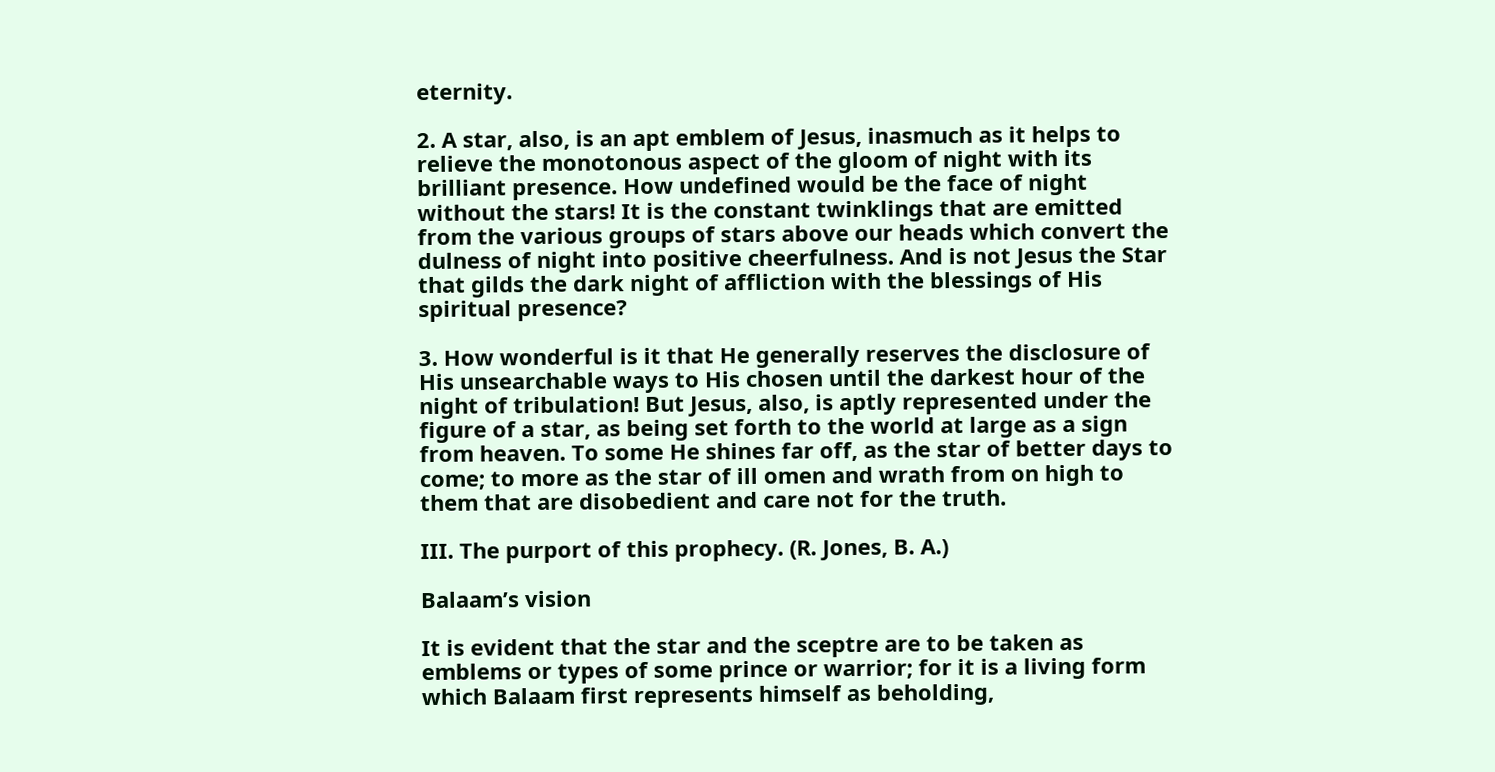eternity.

2. A star, also, is an apt emblem of Jesus, inasmuch as it helps to relieve the monotonous aspect of the gloom of night with its brilliant presence. How undefined would be the face of night without the stars! It is the constant twinklings that are emitted from the various groups of stars above our heads which convert the dulness of night into positive cheerfulness. And is not Jesus the Star that gilds the dark night of affliction with the blessings of His spiritual presence?

3. How wonderful is it that He generally reserves the disclosure of His unsearchable ways to His chosen until the darkest hour of the night of tribulation! But Jesus, also, is aptly represented under the figure of a star, as being set forth to the world at large as a sign from heaven. To some He shines far off, as the star of better days to come; to more as the star of ill omen and wrath from on high to them that are disobedient and care not for the truth.

III. The purport of this prophecy. (R. Jones, B. A.)

Balaam’s vision

It is evident that the star and the sceptre are to be taken as emblems or types of some prince or warrior; for it is a living form which Balaam first represents himself as beholding,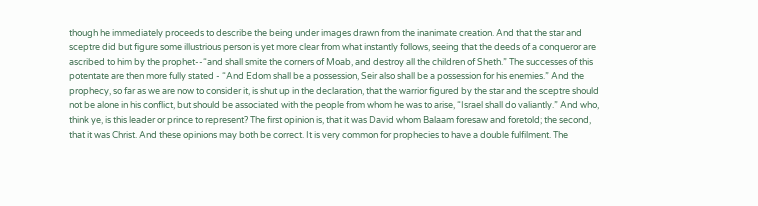though he immediately proceeds to describe the being under images drawn from the inanimate creation. And that the star and sceptre did but figure some illustrious person is yet more clear from what instantly follows, seeing that the deeds of a conqueror are ascribed to him by the prophet--“and shall smite the corners of Moab, and destroy all the children of Sheth.” The successes of this potentate are then more fully stated - “And Edom shall be a possession, Seir also shall be a possession for his enemies.” And the prophecy, so far as we are now to consider it, is shut up in the declaration, that the warrior figured by the star and the sceptre should not be alone in his conflict, but should be associated with the people from whom he was to arise, “Israel shall do valiantly.” And who, think ye, is this leader or prince to represent? The first opinion is, that it was David whom Balaam foresaw and foretold; the second, that it was Christ. And these opinions may both be correct. It is very common for prophecies to have a double fulfilment. The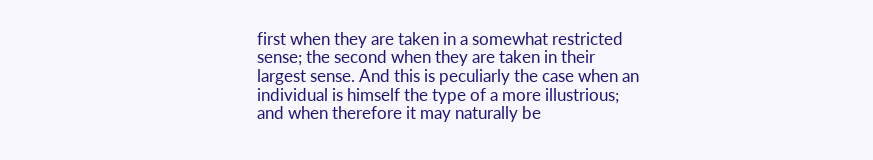first when they are taken in a somewhat restricted sense; the second when they are taken in their largest sense. And this is peculiarly the case when an individual is himself the type of a more illustrious; and when therefore it may naturally be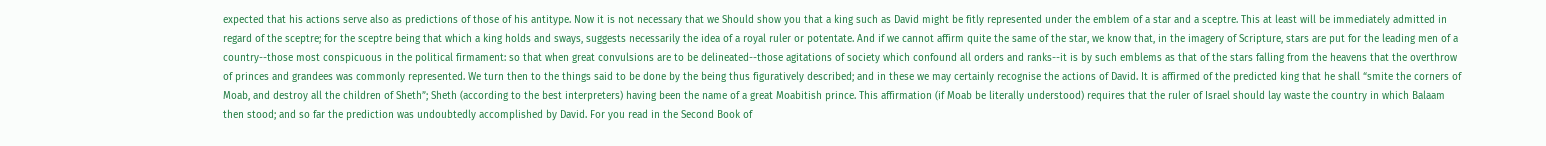expected that his actions serve also as predictions of those of his antitype. Now it is not necessary that we Should show you that a king such as David might be fitly represented under the emblem of a star and a sceptre. This at least will be immediately admitted in regard of the sceptre; for the sceptre being that which a king holds and sways, suggests necessarily the idea of a royal ruler or potentate. And if we cannot affirm quite the same of the star, we know that, in the imagery of Scripture, stars are put for the leading men of a country--those most conspicuous in the political firmament: so that when great convulsions are to be delineated--those agitations of society which confound all orders and ranks--it is by such emblems as that of the stars falling from the heavens that the overthrow of princes and grandees was commonly represented. We turn then to the things said to be done by the being thus figuratively described; and in these we may certainly recognise the actions of David. It is affirmed of the predicted king that he shall “smite the corners of Moab, and destroy all the children of Sheth”; Sheth (according to the best interpreters) having been the name of a great Moabitish prince. This affirmation (if Moab be literally understood) requires that the ruler of Israel should lay waste the country in which Balaam then stood; and so far the prediction was undoubtedly accomplished by David. For you read in the Second Book of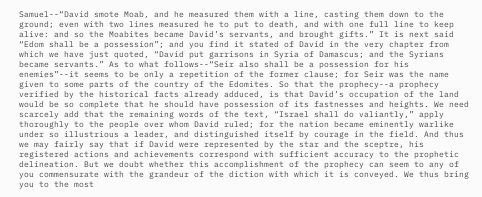Samuel--“David smote Moab, and he measured them with a line, casting them down to the ground; even with two lines measured he to put to death, and with one full line to keep alive: and so the Moabites became David’s servants, and brought gifts.” It is next said “Edom shall be a possession”; and you find it stated of David in the very chapter from which we have just quoted, “David put garrisons in Syria of Damascus; and the Syrians became servants.” As to what follows--“Seir also shall be a possession for his enemies”--it seems to be only a repetition of the former clause; for Seir was the name given to some parts of the country of the Edomites. So that the prophecy--a prophecy verified by the historical facts already adduced, is that David’s occupation of the land would be so complete that he should have possession of its fastnesses and heights. We need scarcely add that the remaining words of the text, “Israel shall do valiantly,” apply thoroughly to the people over whom David ruled; for the nation became eminently warlike under so illustrious a leader, and distinguished itself by courage in the field. And thus we may fairly say that if David were represented by the star and the sceptre, his registered actions and achievements correspond with sufficient accuracy to the prophetic delineation. But we doubt whether this accomplishment of the prophecy can seem to any of you commensurate with the grandeur of the diction with which it is conveyed. We thus bring you to the most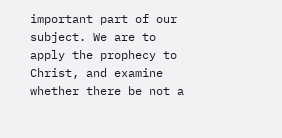important part of our subject. We are to apply the prophecy to Christ, and examine whether there be not a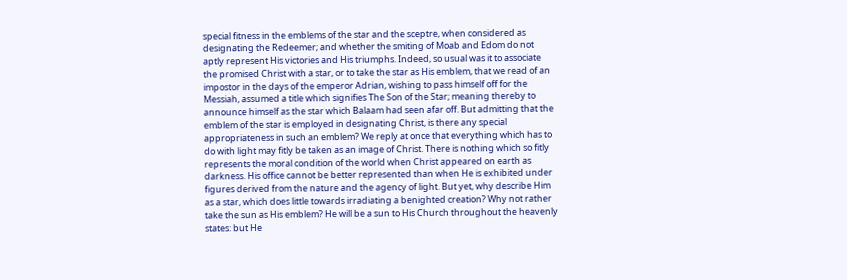special fitness in the emblems of the star and the sceptre, when considered as designating the Redeemer; and whether the smiting of Moab and Edom do not aptly represent His victories and His triumphs. Indeed, so usual was it to associate the promised Christ with a star, or to take the star as His emblem, that we read of an impostor in the days of the emperor Adrian, wishing to pass himself off for the Messiah, assumed a title which signifies The Son of the Star; meaning thereby to announce himself as the star which Balaam had seen afar off. But admitting that the emblem of the star is employed in designating Christ, is there any special appropriateness in such an emblem? We reply at once that everything which has to do with light may fitly be taken as an image of Christ. There is nothing which so fitly represents the moral condition of the world when Christ appeared on earth as darkness. His office cannot be better represented than when He is exhibited under figures derived from the nature and the agency of light. But yet, why describe Him as a star, which does little towards irradiating a benighted creation? Why not rather take the sun as His emblem? He will be a sun to His Church throughout the heavenly states: but He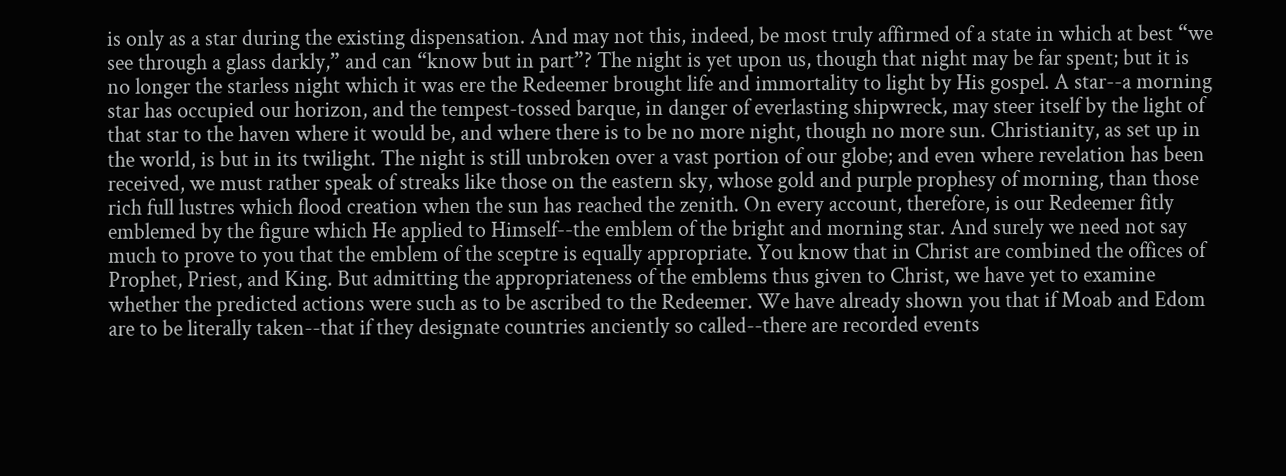is only as a star during the existing dispensation. And may not this, indeed, be most truly affirmed of a state in which at best “we see through a glass darkly,” and can “know but in part”? The night is yet upon us, though that night may be far spent; but it is no longer the starless night which it was ere the Redeemer brought life and immortality to light by His gospel. A star--a morning star has occupied our horizon, and the tempest-tossed barque, in danger of everlasting shipwreck, may steer itself by the light of that star to the haven where it would be, and where there is to be no more night, though no more sun. Christianity, as set up in the world, is but in its twilight. The night is still unbroken over a vast portion of our globe; and even where revelation has been received, we must rather speak of streaks like those on the eastern sky, whose gold and purple prophesy of morning, than those rich full lustres which flood creation when the sun has reached the zenith. On every account, therefore, is our Redeemer fitly emblemed by the figure which He applied to Himself--the emblem of the bright and morning star. And surely we need not say much to prove to you that the emblem of the sceptre is equally appropriate. You know that in Christ are combined the offices of Prophet, Priest, and King. But admitting the appropriateness of the emblems thus given to Christ, we have yet to examine whether the predicted actions were such as to be ascribed to the Redeemer. We have already shown you that if Moab and Edom are to be literally taken--that if they designate countries anciently so called--there are recorded events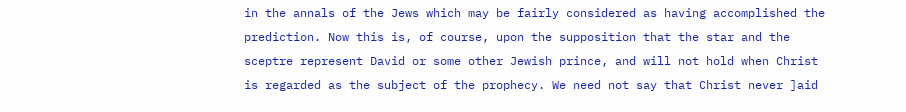in the annals of the Jews which may be fairly considered as having accomplished the prediction. Now this is, of course, upon the supposition that the star and the sceptre represent David or some other Jewish prince, and will not hold when Christ is regarded as the subject of the prophecy. We need not say that Christ never ]aid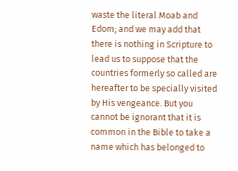waste the literal Moab and Edom; and we may add that there is nothing in Scripture to lead us to suppose that the countries formerly so called are hereafter to be specially visited by His vengeance. But you cannot be ignorant that it is common in the Bible to take a name which has belonged to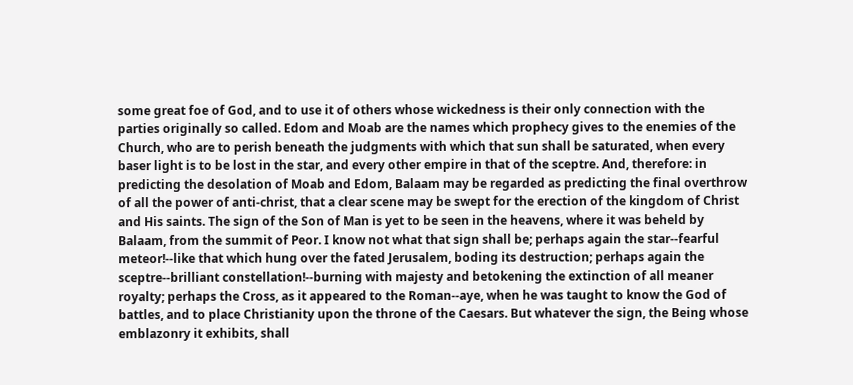some great foe of God, and to use it of others whose wickedness is their only connection with the parties originally so called. Edom and Moab are the names which prophecy gives to the enemies of the Church, who are to perish beneath the judgments with which that sun shall be saturated, when every baser light is to be lost in the star, and every other empire in that of the sceptre. And, therefore: in predicting the desolation of Moab and Edom, Balaam may be regarded as predicting the final overthrow of all the power of anti-christ, that a clear scene may be swept for the erection of the kingdom of Christ and His saints. The sign of the Son of Man is yet to be seen in the heavens, where it was beheld by Balaam, from the summit of Peor. I know not what that sign shall be; perhaps again the star--fearful meteor!--like that which hung over the fated Jerusalem, boding its destruction; perhaps again the sceptre--brilliant constellation!--burning with majesty and betokening the extinction of all meaner royalty; perhaps the Cross, as it appeared to the Roman--aye, when he was taught to know the God of battles, and to place Christianity upon the throne of the Caesars. But whatever the sign, the Being whose emblazonry it exhibits, shall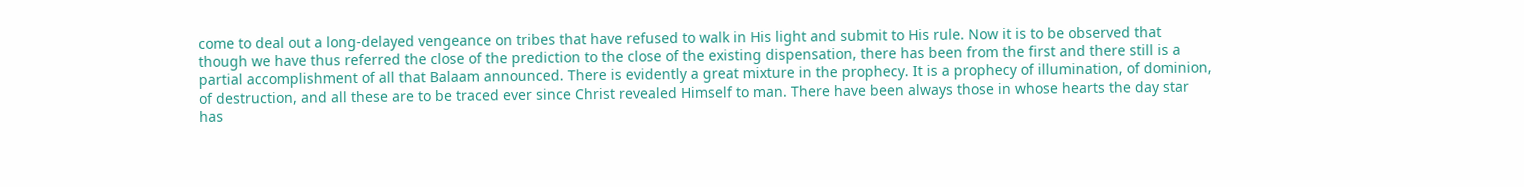come to deal out a long-delayed vengeance on tribes that have refused to walk in His light and submit to His rule. Now it is to be observed that though we have thus referred the close of the prediction to the close of the existing dispensation, there has been from the first and there still is a partial accomplishment of all that Balaam announced. There is evidently a great mixture in the prophecy. It is a prophecy of illumination, of dominion, of destruction, and all these are to be traced ever since Christ revealed Himself to man. There have been always those in whose hearts the day star has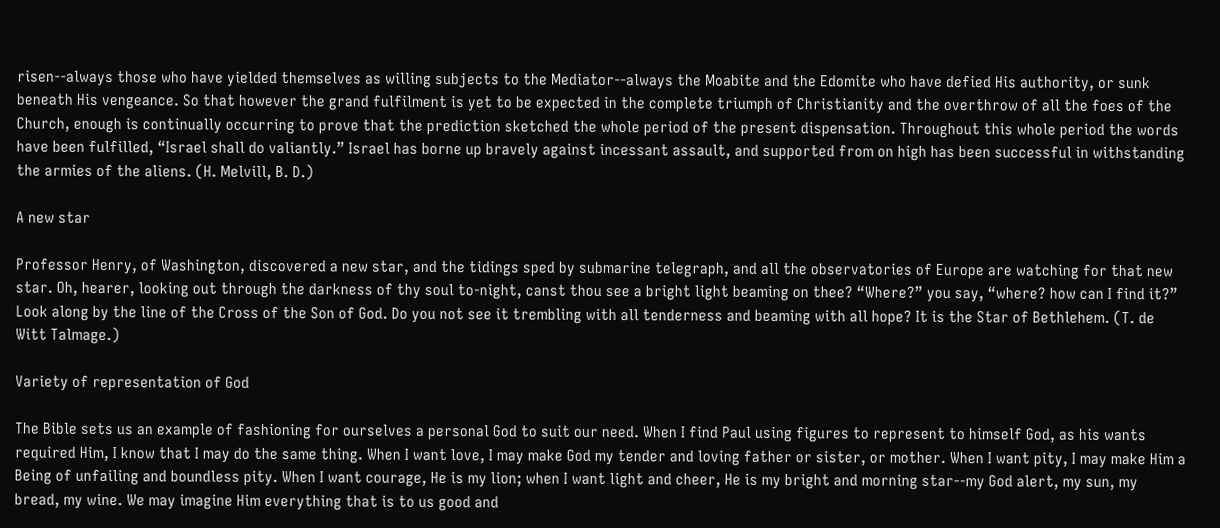risen--always those who have yielded themselves as willing subjects to the Mediator--always the Moabite and the Edomite who have defied His authority, or sunk beneath His vengeance. So that however the grand fulfilment is yet to be expected in the complete triumph of Christianity and the overthrow of all the foes of the Church, enough is continually occurring to prove that the prediction sketched the whole period of the present dispensation. Throughout this whole period the words have been fulfilled, “Israel shall do valiantly.” Israel has borne up bravely against incessant assault, and supported from on high has been successful in withstanding the armies of the aliens. (H. Melvill, B. D.)

A new star

Professor Henry, of Washington, discovered a new star, and the tidings sped by submarine telegraph, and all the observatories of Europe are watching for that new star. Oh, hearer, looking out through the darkness of thy soul to-night, canst thou see a bright light beaming on thee? “Where?” you say, “where? how can I find it?” Look along by the line of the Cross of the Son of God. Do you not see it trembling with all tenderness and beaming with all hope? It is the Star of Bethlehem. (T. de Witt Talmage.)

Variety of representation of God

The Bible sets us an example of fashioning for ourselves a personal God to suit our need. When I find Paul using figures to represent to himself God, as his wants required Him, I know that I may do the same thing. When I want love, I may make God my tender and loving father or sister, or mother. When I want pity, I may make Him a Being of unfailing and boundless pity. When I want courage, He is my lion; when I want light and cheer, He is my bright and morning star--my God alert, my sun, my bread, my wine. We may imagine Him everything that is to us good and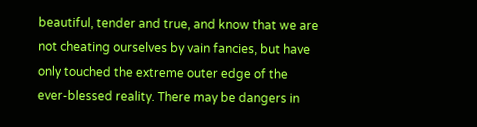beautiful, tender and true, and know that we are not cheating ourselves by vain fancies, but have only touched the extreme outer edge of the ever-blessed reality. There may be dangers in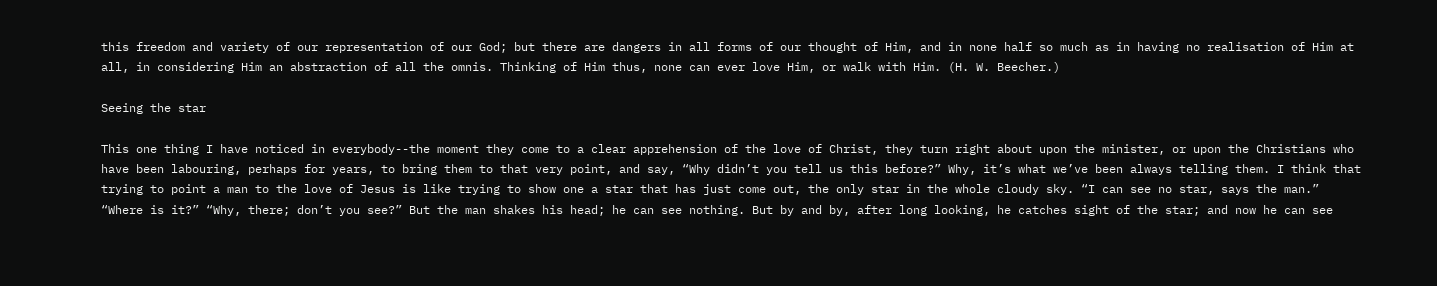this freedom and variety of our representation of our God; but there are dangers in all forms of our thought of Him, and in none half so much as in having no realisation of Him at all, in considering Him an abstraction of all the omnis. Thinking of Him thus, none can ever love Him, or walk with Him. (H. W. Beecher.)

Seeing the star

This one thing I have noticed in everybody--the moment they come to a clear apprehension of the love of Christ, they turn right about upon the minister, or upon the Christians who have been labouring, perhaps for years, to bring them to that very point, and say, “Why didn’t you tell us this before?” Why, it’s what we’ve been always telling them. I think that trying to point a man to the love of Jesus is like trying to show one a star that has just come out, the only star in the whole cloudy sky. “I can see no star, says the man.” “Where is it?” “Why, there; don’t you see?” But the man shakes his head; he can see nothing. But by and by, after long looking, he catches sight of the star; and now he can see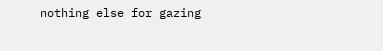nothing else for gazing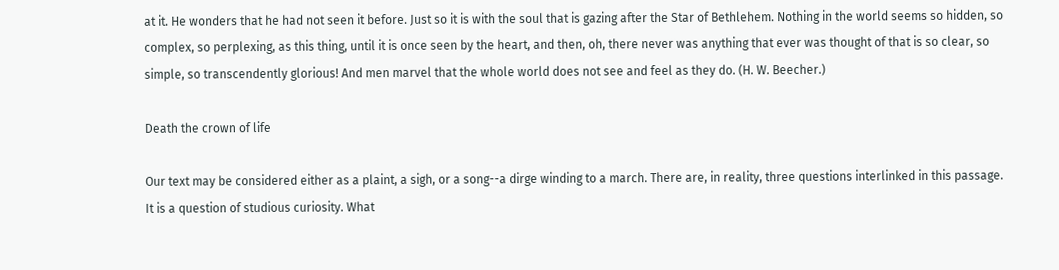at it. He wonders that he had not seen it before. Just so it is with the soul that is gazing after the Star of Bethlehem. Nothing in the world seems so hidden, so complex, so perplexing, as this thing, until it is once seen by the heart, and then, oh, there never was anything that ever was thought of that is so clear, so simple, so transcendently glorious! And men marvel that the whole world does not see and feel as they do. (H. W. Beecher.)

Death the crown of life

Our text may be considered either as a plaint, a sigh, or a song--a dirge winding to a march. There are, in reality, three questions interlinked in this passage. It is a question of studious curiosity. What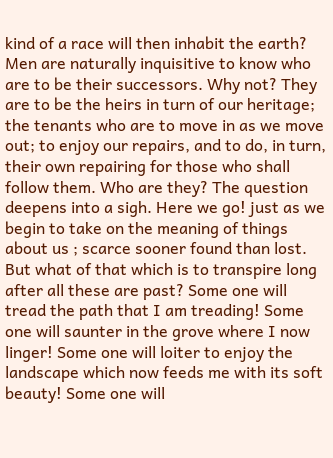kind of a race will then inhabit the earth? Men are naturally inquisitive to know who are to be their successors. Why not? They are to be the heirs in turn of our heritage; the tenants who are to move in as we move out; to enjoy our repairs, and to do, in turn, their own repairing for those who shall follow them. Who are they? The question deepens into a sigh. Here we go! just as we begin to take on the meaning of things about us ; scarce sooner found than lost. But what of that which is to transpire long after all these are past? Some one will tread the path that I am treading! Some one will saunter in the grove where I now linger! Some one will loiter to enjoy the landscape which now feeds me with its soft beauty! Some one will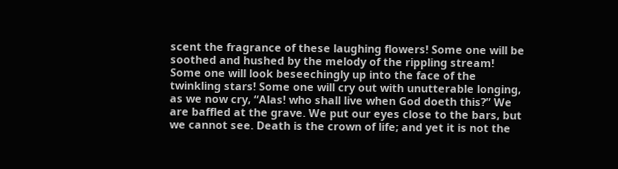scent the fragrance of these laughing flowers! Some one will be soothed and hushed by the melody of the rippling stream! Some one will look beseechingly up into the face of the twinkling stars! Some one will cry out with unutterable longing, as we now cry, “Alas! who shall live when God doeth this?” We are baffled at the grave. We put our eyes close to the bars, but we cannot see. Death is the crown of life; and yet it is not the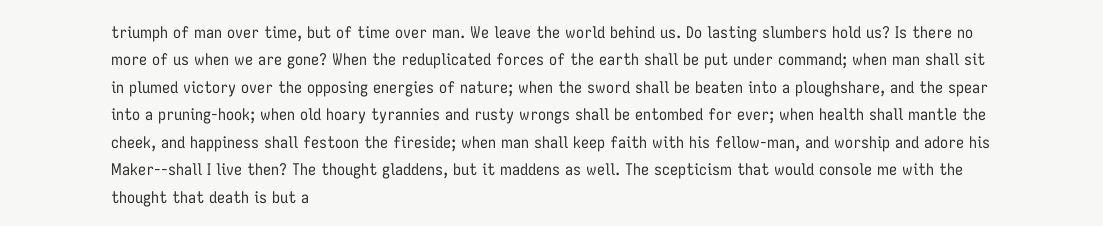triumph of man over time, but of time over man. We leave the world behind us. Do lasting slumbers hold us? Is there no more of us when we are gone? When the reduplicated forces of the earth shall be put under command; when man shall sit in plumed victory over the opposing energies of nature; when the sword shall be beaten into a ploughshare, and the spear into a pruning-hook; when old hoary tyrannies and rusty wrongs shall be entombed for ever; when health shall mantle the cheek, and happiness shall festoon the fireside; when man shall keep faith with his fellow-man, and worship and adore his Maker--shall I live then? The thought gladdens, but it maddens as well. The scepticism that would console me with the thought that death is but a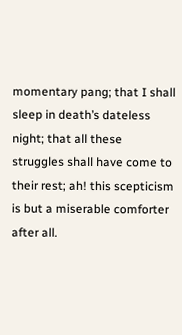momentary pang; that I shall sleep in death’s dateless night; that all these struggles shall have come to their rest; ah! this scepticism is but a miserable comforter after all.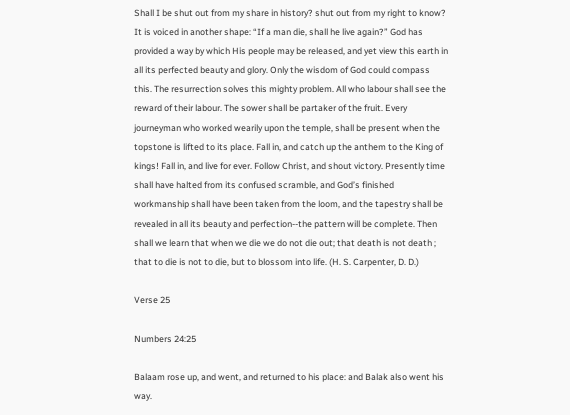Shall I be shut out from my share in history? shut out from my right to know? It is voiced in another shape: “If a man die, shall he live again?” God has provided a way by which His people may be released, and yet view this earth in all its perfected beauty and glory. Only the wisdom of God could compass this. The resurrection solves this mighty problem. All who labour shall see the reward of their labour. The sower shall be partaker of the fruit. Every journeyman who worked wearily upon the temple, shall be present when the topstone is lifted to its place. Fall in, and catch up the anthem to the King of kings! Fall in, and live for ever. Follow Christ, and shout victory. Presently time shall have halted from its confused scramble, and God’s finished workmanship shall have been taken from the loom, and the tapestry shall be revealed in all its beauty and perfection--the pattern will be complete. Then shall we learn that when we die we do not die out; that death is not death ; that to die is not to die, but to blossom into life. (H. S. Carpenter, D. D.)

Verse 25

Numbers 24:25

Balaam rose up, and went, and returned to his place: and Balak also went his way.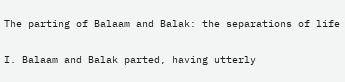The parting of Balaam and Balak: the separations of life

I. Balaam and Balak parted, having utterly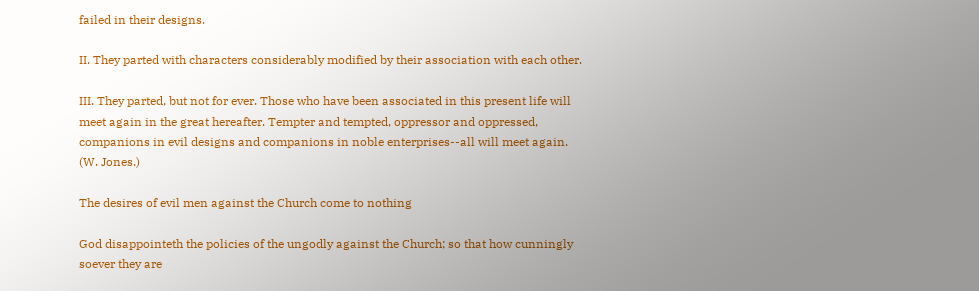failed in their designs.

II. They parted with characters considerably modified by their association with each other.

III. They parted, but not for ever. Those who have been associated in this present life will meet again in the great hereafter. Tempter and tempted, oppressor and oppressed, companions in evil designs and companions in noble enterprises--all will meet again. (W. Jones.)

The desires of evil men against the Church come to nothing

God disappointeth the policies of the ungodly against the Church; so that how cunningly soever they are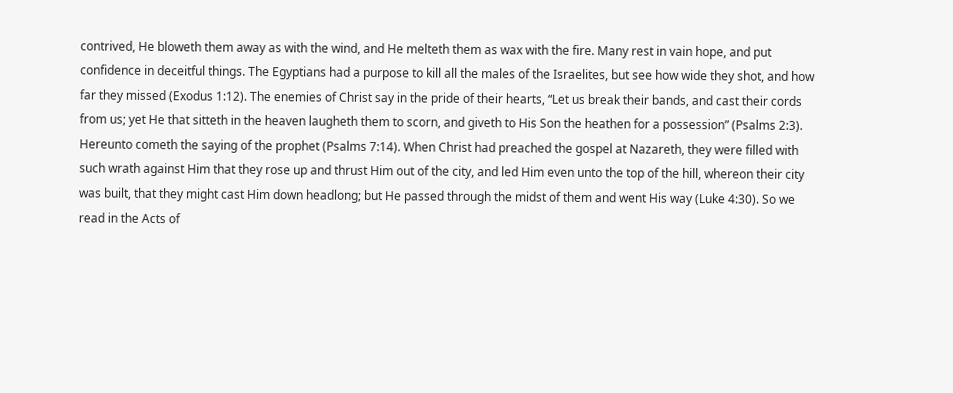contrived, He bloweth them away as with the wind, and He melteth them as wax with the fire. Many rest in vain hope, and put confidence in deceitful things. The Egyptians had a purpose to kill all the males of the Israelites, but see how wide they shot, and how far they missed (Exodus 1:12). The enemies of Christ say in the pride of their hearts, “Let us break their bands, and cast their cords from us; yet He that sitteth in the heaven laugheth them to scorn, and giveth to His Son the heathen for a possession” (Psalms 2:3). Hereunto cometh the saying of the prophet (Psalms 7:14). When Christ had preached the gospel at Nazareth, they were filled with such wrath against Him that they rose up and thrust Him out of the city, and led Him even unto the top of the hill, whereon their city was built, that they might cast Him down headlong; but He passed through the midst of them and went His way (Luke 4:30). So we read in the Acts of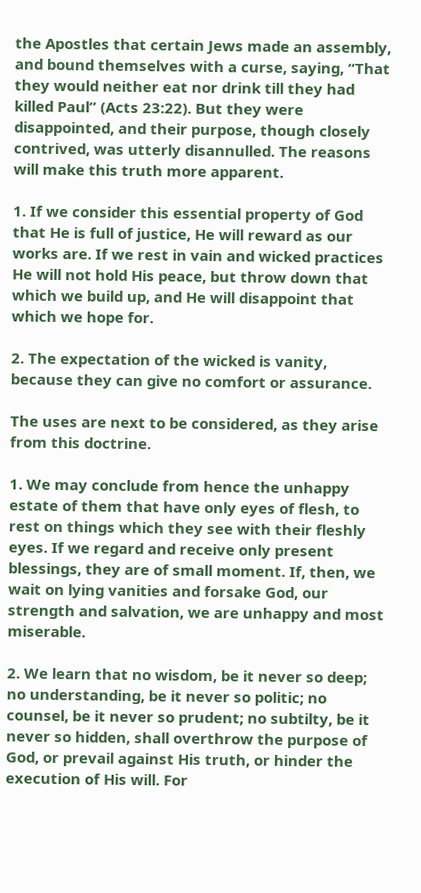the Apostles that certain Jews made an assembly, and bound themselves with a curse, saying, “That they would neither eat nor drink till they had killed Paul” (Acts 23:22). But they were disappointed, and their purpose, though closely contrived, was utterly disannulled. The reasons will make this truth more apparent.

1. If we consider this essential property of God that He is full of justice, He will reward as our works are. If we rest in vain and wicked practices He will not hold His peace, but throw down that which we build up, and He will disappoint that which we hope for.

2. The expectation of the wicked is vanity, because they can give no comfort or assurance.

The uses are next to be considered, as they arise from this doctrine.

1. We may conclude from hence the unhappy estate of them that have only eyes of flesh, to rest on things which they see with their fleshly eyes. If we regard and receive only present blessings, they are of small moment. If, then, we wait on lying vanities and forsake God, our strength and salvation, we are unhappy and most miserable.

2. We learn that no wisdom, be it never so deep; no understanding, be it never so politic; no counsel, be it never so prudent; no subtilty, be it never so hidden, shall overthrow the purpose of God, or prevail against His truth, or hinder the execution of His will. For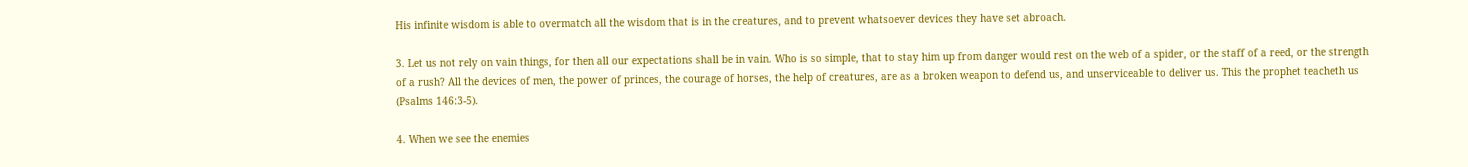His infinite wisdom is able to overmatch all the wisdom that is in the creatures, and to prevent whatsoever devices they have set abroach.

3. Let us not rely on vain things, for then all our expectations shall be in vain. Who is so simple, that to stay him up from danger would rest on the web of a spider, or the staff of a reed, or the strength of a rush? All the devices of men, the power of princes, the courage of horses, the help of creatures, are as a broken weapon to defend us, and unserviceable to deliver us. This the prophet teacheth us (Psalms 146:3-5).

4. When we see the enemies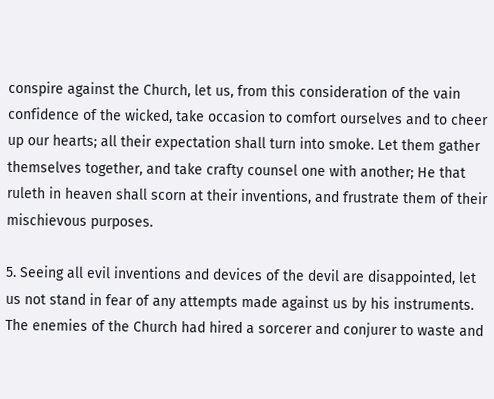conspire against the Church, let us, from this consideration of the vain confidence of the wicked, take occasion to comfort ourselves and to cheer up our hearts; all their expectation shall turn into smoke. Let them gather themselves together, and take crafty counsel one with another; He that ruleth in heaven shall scorn at their inventions, and frustrate them of their mischievous purposes.

5. Seeing all evil inventions and devices of the devil are disappointed, let us not stand in fear of any attempts made against us by his instruments. The enemies of the Church had hired a sorcerer and conjurer to waste and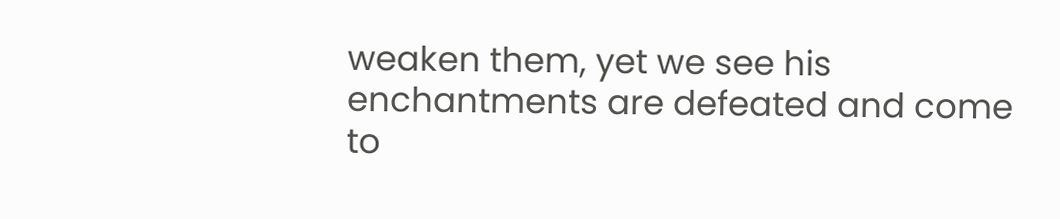weaken them, yet we see his enchantments are defeated and come to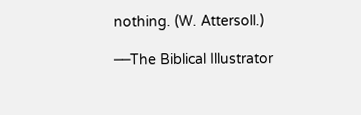nothing. (W. Attersoll.)

──The Biblical Illustrator